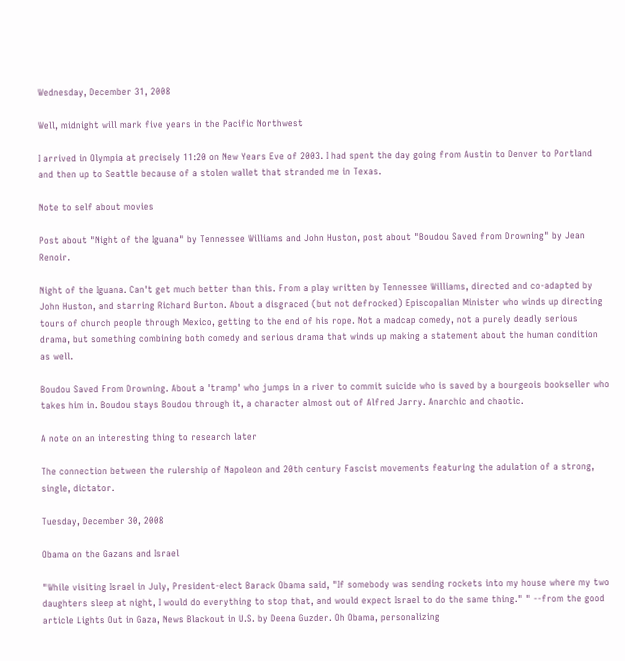Wednesday, December 31, 2008

Well, midnight will mark five years in the Pacific Northwest

I arrived in Olympia at precisely 11:20 on New Years Eve of 2003. I had spent the day going from Austin to Denver to Portland and then up to Seattle because of a stolen wallet that stranded me in Texas.

Note to self about movies

Post about "Night of the Iguana" by Tennessee Williams and John Huston, post about "Boudou Saved from Drowning" by Jean Renoir.

Night of the Iguana. Can't get much better than this. From a play written by Tennessee Williams, directed and co-adapted by John Huston, and starring Richard Burton. About a disgraced (but not defrocked) Episcopalian Minister who winds up directing tours of church people through Mexico, getting to the end of his rope. Not a madcap comedy, not a purely deadly serious drama, but something combining both comedy and serious drama that winds up making a statement about the human condition as well.

Boudou Saved From Drowning. About a 'tramp' who jumps in a river to commit suicide who is saved by a bourgeois bookseller who takes him in. Boudou stays Boudou through it, a character almost out of Alfred Jarry. Anarchic and chaotic.

A note on an interesting thing to research later

The connection between the rulership of Napoleon and 20th century Fascist movements featuring the adulation of a strong, single, dictator.

Tuesday, December 30, 2008

Obama on the Gazans and Israel

"While visiting Israel in July, President-elect Barack Obama said, "If somebody was sending rockets into my house where my two daughters sleep at night, I would do everything to stop that, and would expect Israel to do the same thing." " --from the good article Lights Out in Gaza, News Blackout in U.S. by Deena Guzder. Oh Obama, personalizing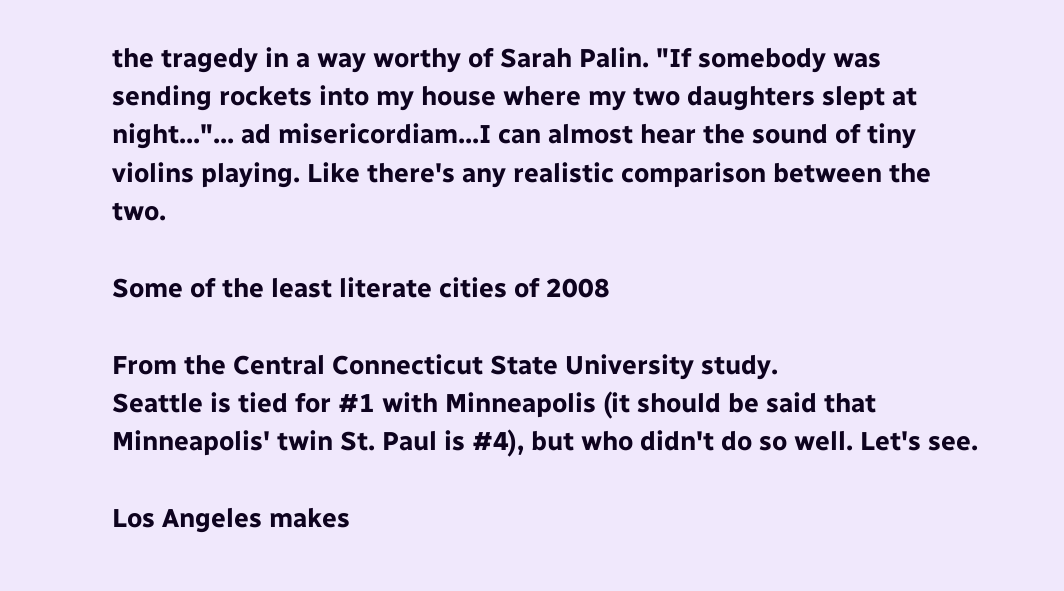the tragedy in a way worthy of Sarah Palin. "If somebody was sending rockets into my house where my two daughters slept at night..."... ad misericordiam...I can almost hear the sound of tiny violins playing. Like there's any realistic comparison between the two.

Some of the least literate cities of 2008

From the Central Connecticut State University study.
Seattle is tied for #1 with Minneapolis (it should be said that Minneapolis' twin St. Paul is #4), but who didn't do so well. Let's see.

Los Angeles makes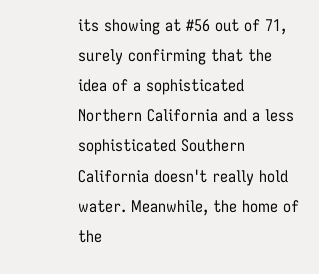its showing at #56 out of 71, surely confirming that the idea of a sophisticated Northern California and a less sophisticated Southern California doesn't really hold water. Meanwhile, the home of the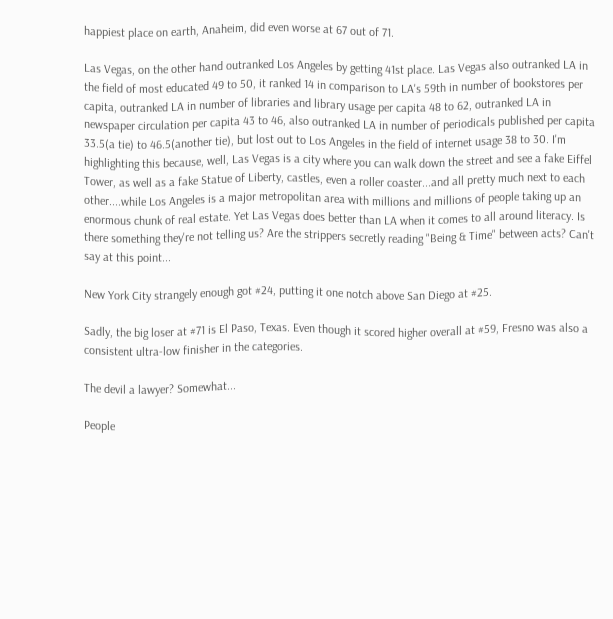happiest place on earth, Anaheim, did even worse at 67 out of 71.

Las Vegas, on the other hand outranked Los Angeles by getting 41st place. Las Vegas also outranked LA in the field of most educated 49 to 50, it ranked 14 in comparison to LA's 59th in number of bookstores per capita, outranked LA in number of libraries and library usage per capita 48 to 62, outranked LA in newspaper circulation per capita 43 to 46, also outranked LA in number of periodicals published per capita 33.5(a tie) to 46.5(another tie), but lost out to Los Angeles in the field of internet usage 38 to 30. I'm highlighting this because, well, Las Vegas is a city where you can walk down the street and see a fake Eiffel Tower, as well as a fake Statue of Liberty, castles, even a roller coaster...and all pretty much next to each other....while Los Angeles is a major metropolitan area with millions and millions of people taking up an enormous chunk of real estate. Yet Las Vegas does better than LA when it comes to all around literacy. Is there something they're not telling us? Are the strippers secretly reading "Being & Time" between acts? Can't say at this point...

New York City strangely enough got #24, putting it one notch above San Diego at #25.

Sadly, the big loser at #71 is El Paso, Texas. Even though it scored higher overall at #59, Fresno was also a consistent ultra-low finisher in the categories.

The devil a lawyer? Somewhat...

People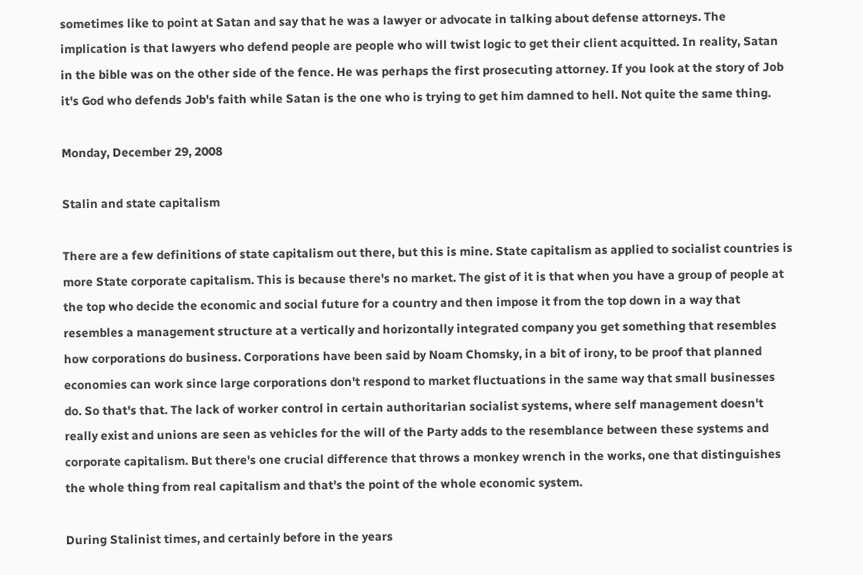sometimes like to point at Satan and say that he was a lawyer or advocate in talking about defense attorneys. The implication is that lawyers who defend people are people who will twist logic to get their client acquitted. In reality, Satan in the bible was on the other side of the fence. He was perhaps the first prosecuting attorney. If you look at the story of Job it's God who defends Job's faith while Satan is the one who is trying to get him damned to hell. Not quite the same thing.

Monday, December 29, 2008

Stalin and state capitalism

There are a few definitions of state capitalism out there, but this is mine. State capitalism as applied to socialist countries is more State corporate capitalism. This is because there's no market. The gist of it is that when you have a group of people at the top who decide the economic and social future for a country and then impose it from the top down in a way that resembles a management structure at a vertically and horizontally integrated company you get something that resembles how corporations do business. Corporations have been said by Noam Chomsky, in a bit of irony, to be proof that planned economies can work since large corporations don't respond to market fluctuations in the same way that small businesses do. So that's that. The lack of worker control in certain authoritarian socialist systems, where self management doesn't really exist and unions are seen as vehicles for the will of the Party adds to the resemblance between these systems and corporate capitalism. But there's one crucial difference that throws a monkey wrench in the works, one that distinguishes the whole thing from real capitalism and that's the point of the whole economic system.

During Stalinist times, and certainly before in the years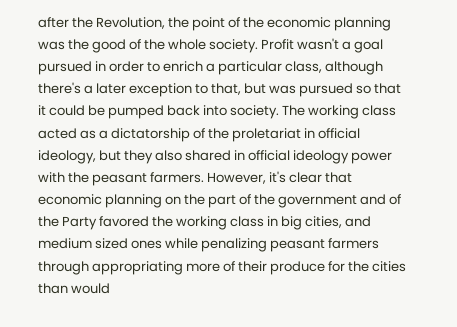after the Revolution, the point of the economic planning was the good of the whole society. Profit wasn't a goal pursued in order to enrich a particular class, although there's a later exception to that, but was pursued so that it could be pumped back into society. The working class acted as a dictatorship of the proletariat in official ideology, but they also shared in official ideology power with the peasant farmers. However, it's clear that economic planning on the part of the government and of the Party favored the working class in big cities, and medium sized ones while penalizing peasant farmers through appropriating more of their produce for the cities than would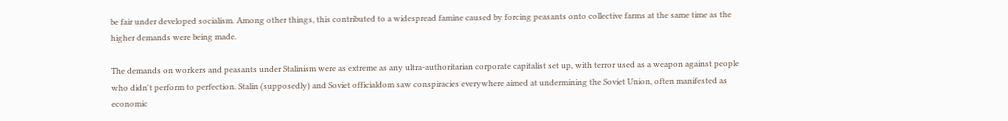be fair under developed socialism. Among other things, this contributed to a widespread famine caused by forcing peasants onto collective farms at the same time as the higher demands were being made.

The demands on workers and peasants under Stalinism were as extreme as any ultra-authoritarian corporate capitalist set up, with terror used as a weapon against people who didn't perform to perfection. Stalin (supposedly) and Soviet officialdom saw conspiracies everywhere aimed at undermining the Soviet Union, often manifested as economic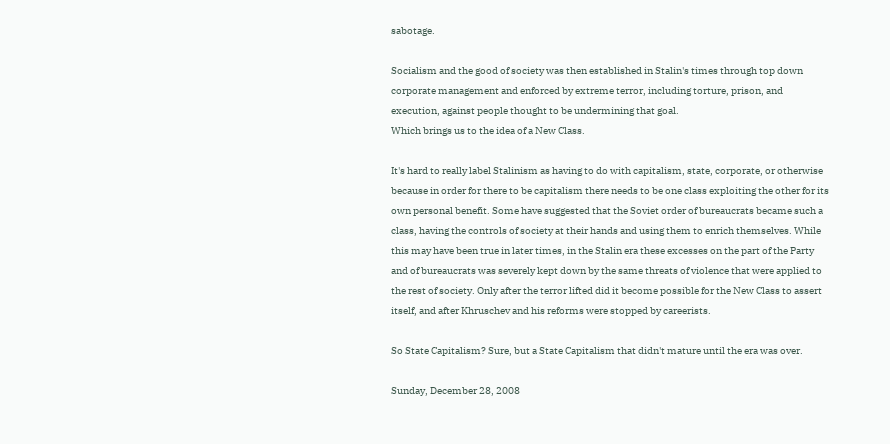sabotage.

Socialism and the good of society was then established in Stalin's times through top down corporate management and enforced by extreme terror, including torture, prison, and execution, against people thought to be undermining that goal.
Which brings us to the idea of a New Class.

It's hard to really label Stalinism as having to do with capitalism, state, corporate, or otherwise because in order for there to be capitalism there needs to be one class exploiting the other for its own personal benefit. Some have suggested that the Soviet order of bureaucrats became such a class, having the controls of society at their hands and using them to enrich themselves. While this may have been true in later times, in the Stalin era these excesses on the part of the Party and of bureaucrats was severely kept down by the same threats of violence that were applied to the rest of society. Only after the terror lifted did it become possible for the New Class to assert itself, and after Khruschev and his reforms were stopped by careerists.

So State Capitalism? Sure, but a State Capitalism that didn't mature until the era was over.

Sunday, December 28, 2008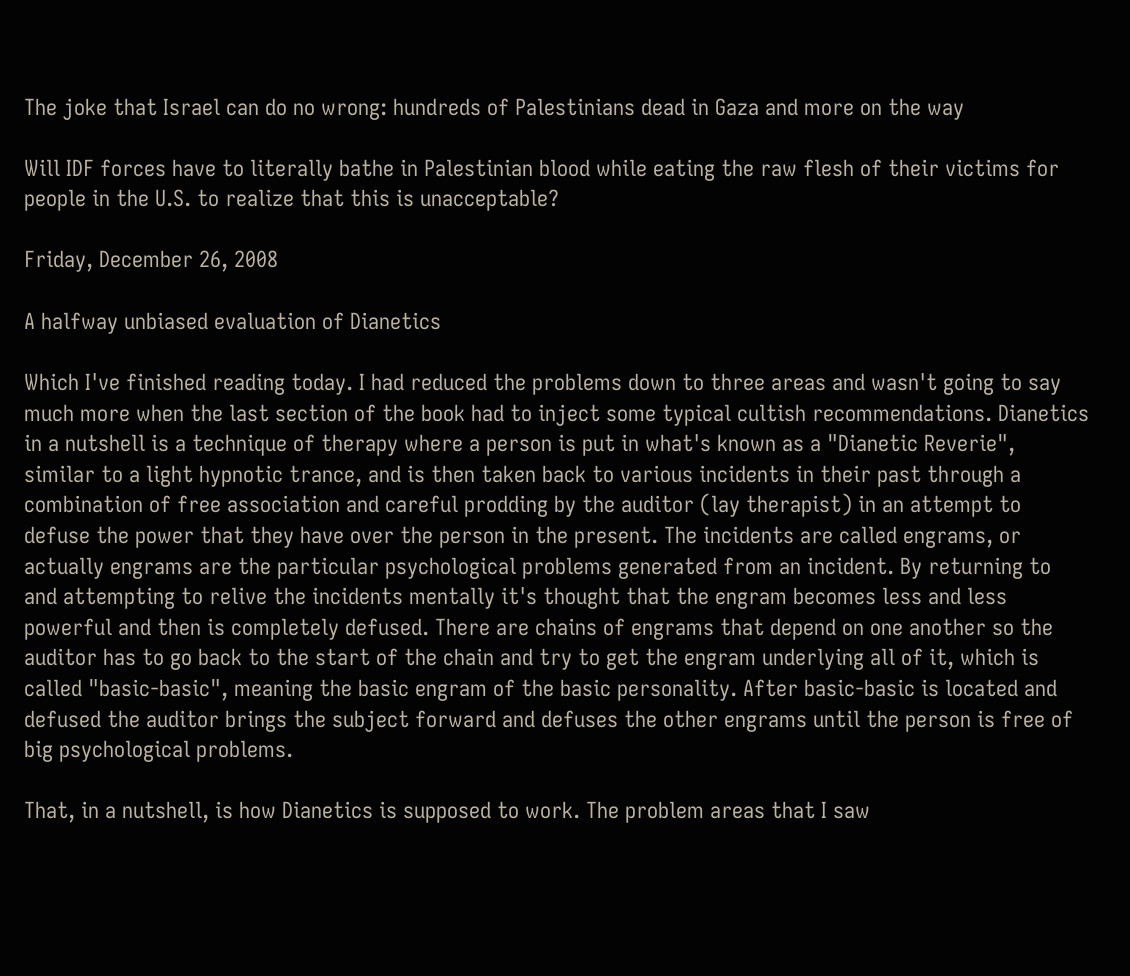The joke that Israel can do no wrong: hundreds of Palestinians dead in Gaza and more on the way

Will IDF forces have to literally bathe in Palestinian blood while eating the raw flesh of their victims for people in the U.S. to realize that this is unacceptable?

Friday, December 26, 2008

A halfway unbiased evaluation of Dianetics

Which I've finished reading today. I had reduced the problems down to three areas and wasn't going to say much more when the last section of the book had to inject some typical cultish recommendations. Dianetics in a nutshell is a technique of therapy where a person is put in what's known as a "Dianetic Reverie", similar to a light hypnotic trance, and is then taken back to various incidents in their past through a combination of free association and careful prodding by the auditor (lay therapist) in an attempt to defuse the power that they have over the person in the present. The incidents are called engrams, or actually engrams are the particular psychological problems generated from an incident. By returning to and attempting to relive the incidents mentally it's thought that the engram becomes less and less powerful and then is completely defused. There are chains of engrams that depend on one another so the auditor has to go back to the start of the chain and try to get the engram underlying all of it, which is called "basic-basic", meaning the basic engram of the basic personality. After basic-basic is located and defused the auditor brings the subject forward and defuses the other engrams until the person is free of big psychological problems.

That, in a nutshell, is how Dianetics is supposed to work. The problem areas that I saw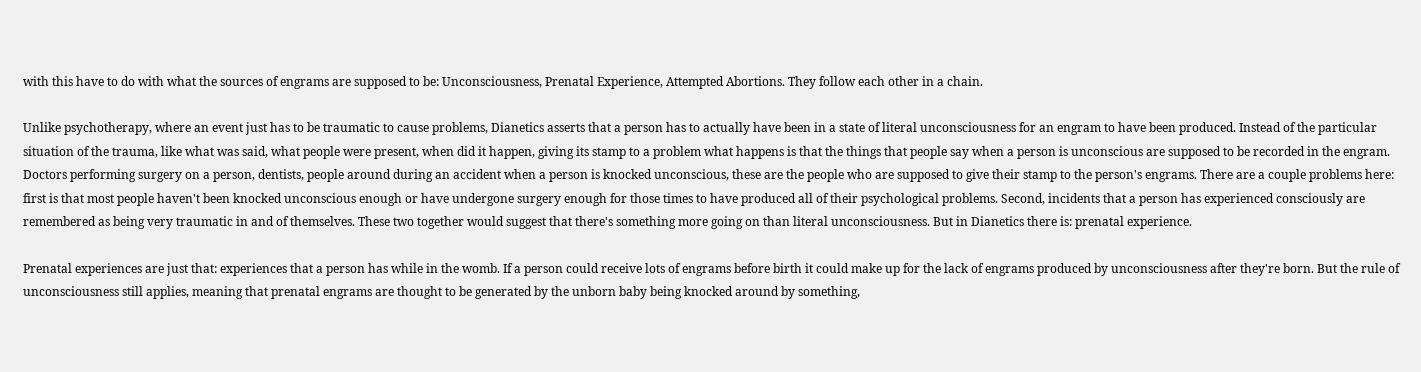with this have to do with what the sources of engrams are supposed to be: Unconsciousness, Prenatal Experience, Attempted Abortions. They follow each other in a chain.

Unlike psychotherapy, where an event just has to be traumatic to cause problems, Dianetics asserts that a person has to actually have been in a state of literal unconsciousness for an engram to have been produced. Instead of the particular situation of the trauma, like what was said, what people were present, when did it happen, giving its stamp to a problem what happens is that the things that people say when a person is unconscious are supposed to be recorded in the engram. Doctors performing surgery on a person, dentists, people around during an accident when a person is knocked unconscious, these are the people who are supposed to give their stamp to the person's engrams. There are a couple problems here: first is that most people haven't been knocked unconscious enough or have undergone surgery enough for those times to have produced all of their psychological problems. Second, incidents that a person has experienced consciously are remembered as being very traumatic in and of themselves. These two together would suggest that there's something more going on than literal unconsciousness. But in Dianetics there is: prenatal experience.

Prenatal experiences are just that: experiences that a person has while in the womb. If a person could receive lots of engrams before birth it could make up for the lack of engrams produced by unconsciousness after they're born. But the rule of unconsciousness still applies, meaning that prenatal engrams are thought to be generated by the unborn baby being knocked around by something,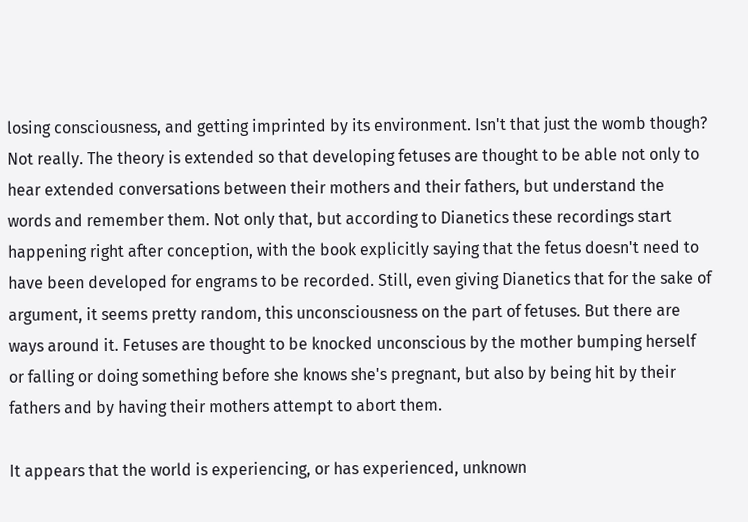losing consciousness, and getting imprinted by its environment. Isn't that just the womb though? Not really. The theory is extended so that developing fetuses are thought to be able not only to hear extended conversations between their mothers and their fathers, but understand the words and remember them. Not only that, but according to Dianetics these recordings start happening right after conception, with the book explicitly saying that the fetus doesn't need to have been developed for engrams to be recorded. Still, even giving Dianetics that for the sake of argument, it seems pretty random, this unconsciousness on the part of fetuses. But there are ways around it. Fetuses are thought to be knocked unconscious by the mother bumping herself or falling or doing something before she knows she's pregnant, but also by being hit by their fathers and by having their mothers attempt to abort them.

It appears that the world is experiencing, or has experienced, unknown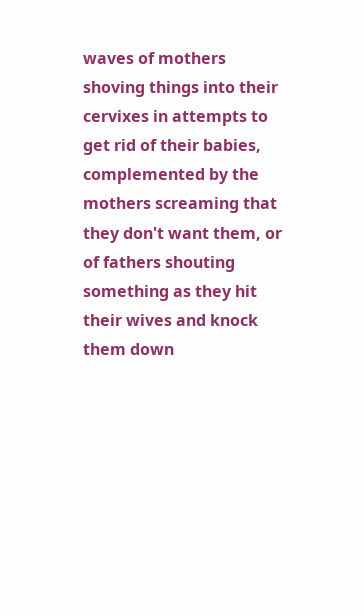waves of mothers shoving things into their cervixes in attempts to get rid of their babies, complemented by the mothers screaming that they don't want them, or of fathers shouting something as they hit their wives and knock them down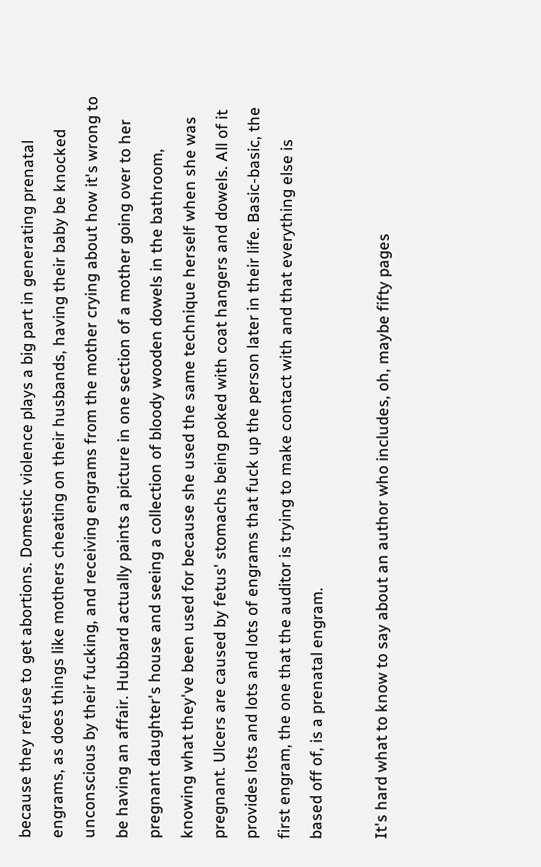because they refuse to get abortions. Domestic violence plays a big part in generating prenatal engrams, as does things like mothers cheating on their husbands, having their baby be knocked unconscious by their fucking, and receiving engrams from the mother crying about how it's wrong to be having an affair. Hubbard actually paints a picture in one section of a mother going over to her pregnant daughter's house and seeing a collection of bloody wooden dowels in the bathroom, knowing what they've been used for because she used the same technique herself when she was pregnant. Ulcers are caused by fetus' stomachs being poked with coat hangers and dowels. All of it provides lots and lots and lots of engrams that fuck up the person later in their life. Basic-basic, the first engram, the one that the auditor is trying to make contact with and that everything else is based off of, is a prenatal engram.

It's hard what to know to say about an author who includes, oh, maybe fifty pages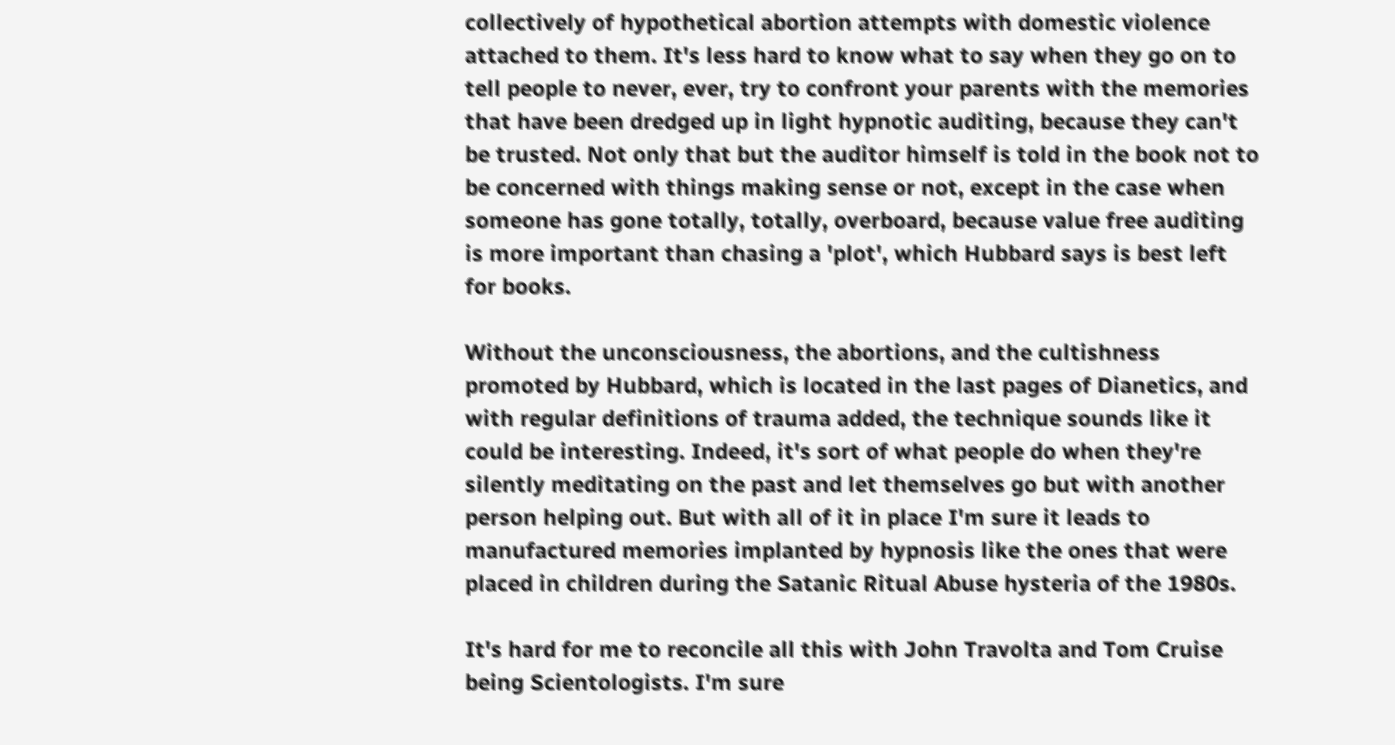collectively of hypothetical abortion attempts with domestic violence attached to them. It's less hard to know what to say when they go on to tell people to never, ever, try to confront your parents with the memories that have been dredged up in light hypnotic auditing, because they can't be trusted. Not only that but the auditor himself is told in the book not to be concerned with things making sense or not, except in the case when someone has gone totally, totally, overboard, because value free auditing is more important than chasing a 'plot', which Hubbard says is best left for books.

Without the unconsciousness, the abortions, and the cultishness promoted by Hubbard, which is located in the last pages of Dianetics, and with regular definitions of trauma added, the technique sounds like it could be interesting. Indeed, it's sort of what people do when they're silently meditating on the past and let themselves go but with another person helping out. But with all of it in place I'm sure it leads to manufactured memories implanted by hypnosis like the ones that were placed in children during the Satanic Ritual Abuse hysteria of the 1980s.

It's hard for me to reconcile all this with John Travolta and Tom Cruise being Scientologists. I'm sure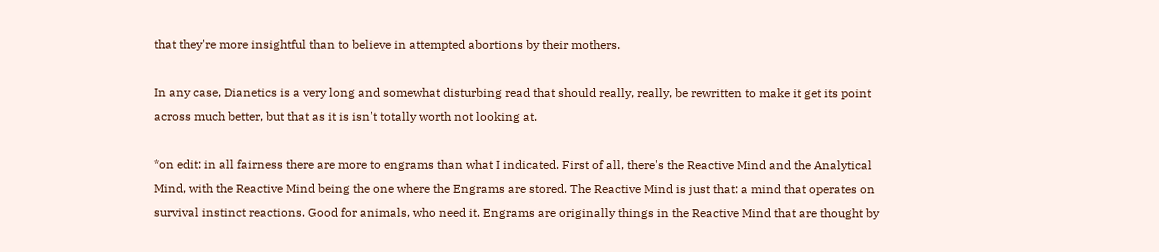that they're more insightful than to believe in attempted abortions by their mothers.

In any case, Dianetics is a very long and somewhat disturbing read that should really, really, be rewritten to make it get its point across much better, but that as it is isn't totally worth not looking at.

*on edit: in all fairness there are more to engrams than what I indicated. First of all, there's the Reactive Mind and the Analytical Mind, with the Reactive Mind being the one where the Engrams are stored. The Reactive Mind is just that: a mind that operates on survival instinct reactions. Good for animals, who need it. Engrams are originally things in the Reactive Mind that are thought by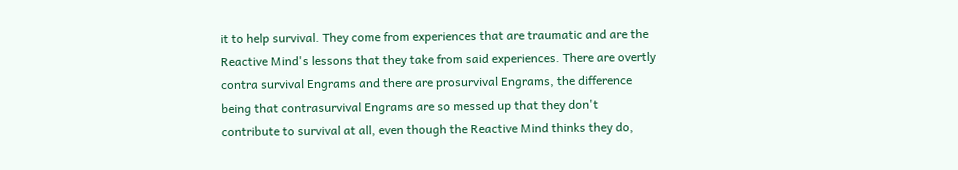it to help survival. They come from experiences that are traumatic and are the Reactive Mind's lessons that they take from said experiences. There are overtly contra survival Engrams and there are prosurvival Engrams, the difference being that contrasurvival Engrams are so messed up that they don't contribute to survival at all, even though the Reactive Mind thinks they do,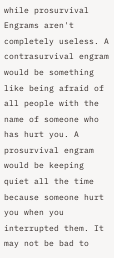while prosurvival Engrams aren't completely useless. A contrasurvival engram would be something like being afraid of all people with the name of someone who has hurt you. A prosurvival engram would be keeping quiet all the time because someone hurt you when you interrupted them. It may not be bad to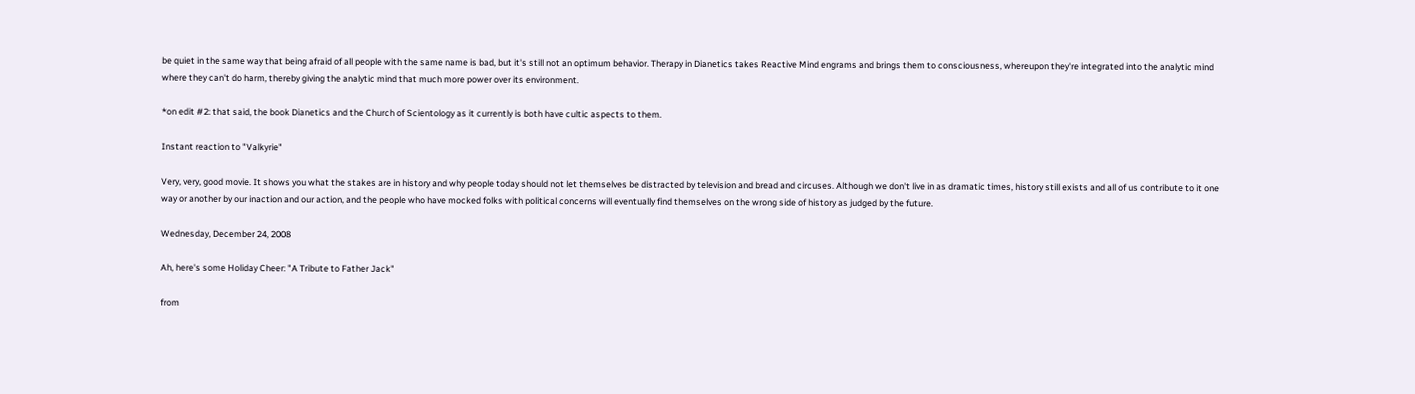be quiet in the same way that being afraid of all people with the same name is bad, but it's still not an optimum behavior. Therapy in Dianetics takes Reactive Mind engrams and brings them to consciousness, whereupon they're integrated into the analytic mind where they can't do harm, thereby giving the analytic mind that much more power over its environment.

*on edit #2: that said, the book Dianetics and the Church of Scientology as it currently is both have cultic aspects to them.

Instant reaction to "Valkyrie"

Very, very, good movie. It shows you what the stakes are in history and why people today should not let themselves be distracted by television and bread and circuses. Although we don't live in as dramatic times, history still exists and all of us contribute to it one way or another by our inaction and our action, and the people who have mocked folks with political concerns will eventually find themselves on the wrong side of history as judged by the future.

Wednesday, December 24, 2008

Ah, here's some Holiday Cheer: "A Tribute to Father Jack"

from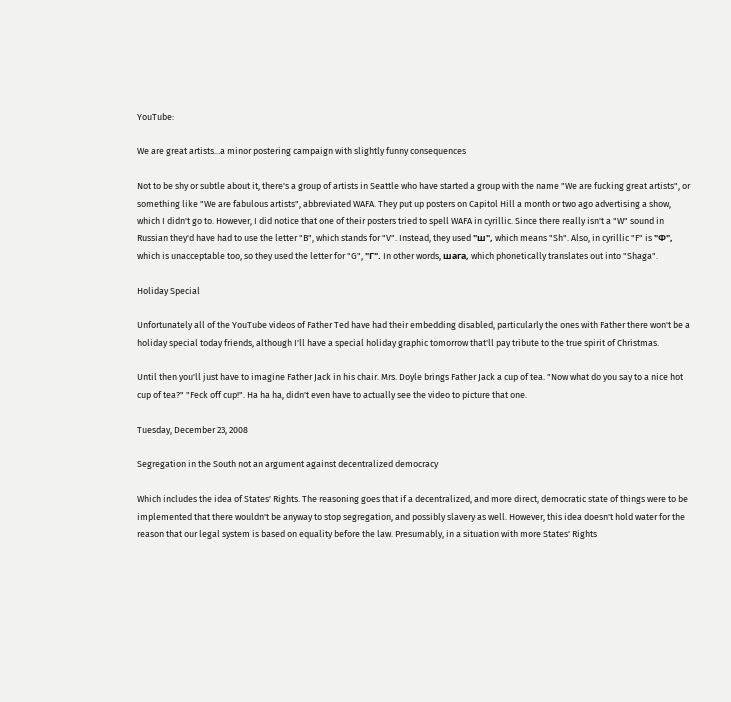YouTube:

We are great artists...a minor postering campaign with slightly funny consequences

Not to be shy or subtle about it, there's a group of artists in Seattle who have started a group with the name "We are fucking great artists", or something like "We are fabulous artists", abbreviated WAFA. They put up posters on Capitol Hill a month or two ago advertising a show, which I didn't go to. However, I did notice that one of their posters tried to spell WAFA in cyrillic. Since there really isn't a "W" sound in Russian they'd have had to use the letter "B", which stands for "V". Instead, they used "ш", which means "Sh". Also, in cyrillic "F" is "Ф", which is unacceptable too, so they used the letter for "G", "Г". In other words, шага, which phonetically translates out into "Shaga".

Holiday Special

Unfortunately all of the YouTube videos of Father Ted have had their embedding disabled, particularly the ones with Father there won't be a holiday special today friends, although I'll have a special holiday graphic tomorrow that'll pay tribute to the true spirit of Christmas.

Until then you'll just have to imagine Father Jack in his chair. Mrs. Doyle brings Father Jack a cup of tea. "Now what do you say to a nice hot cup of tea?" "Feck off cup!". Ha ha ha, didn't even have to actually see the video to picture that one.

Tuesday, December 23, 2008

Segregation in the South not an argument against decentralized democracy

Which includes the idea of States' Rights. The reasoning goes that if a decentralized, and more direct, democratic state of things were to be implemented that there wouldn't be anyway to stop segregation, and possibly slavery as well. However, this idea doesn't hold water for the reason that our legal system is based on equality before the law. Presumably, in a situation with more States' Rights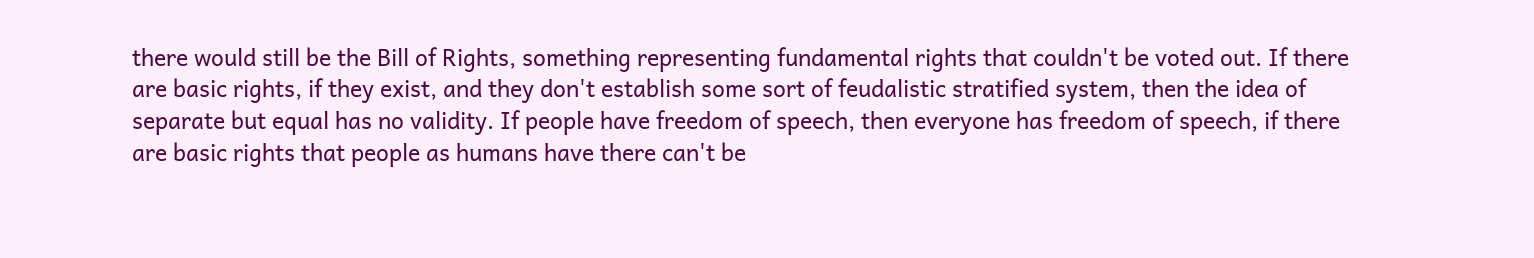there would still be the Bill of Rights, something representing fundamental rights that couldn't be voted out. If there are basic rights, if they exist, and they don't establish some sort of feudalistic stratified system, then the idea of separate but equal has no validity. If people have freedom of speech, then everyone has freedom of speech, if there are basic rights that people as humans have there can't be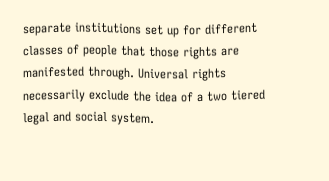separate institutions set up for different classes of people that those rights are manifested through. Universal rights necessarily exclude the idea of a two tiered legal and social system.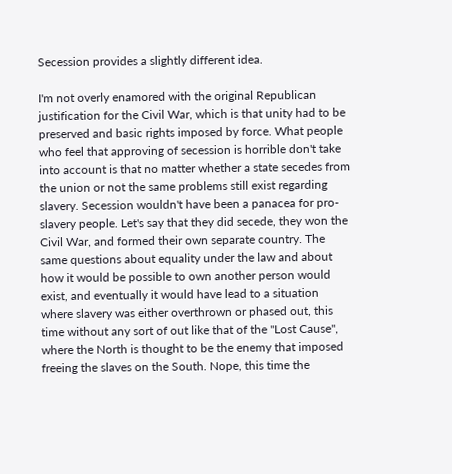Secession provides a slightly different idea.

I'm not overly enamored with the original Republican justification for the Civil War, which is that unity had to be preserved and basic rights imposed by force. What people who feel that approving of secession is horrible don't take into account is that no matter whether a state secedes from the union or not the same problems still exist regarding slavery. Secession wouldn't have been a panacea for pro-slavery people. Let's say that they did secede, they won the Civil War, and formed their own separate country. The same questions about equality under the law and about how it would be possible to own another person would exist, and eventually it would have lead to a situation where slavery was either overthrown or phased out, this time without any sort of out like that of the "Lost Cause", where the North is thought to be the enemy that imposed freeing the slaves on the South. Nope, this time the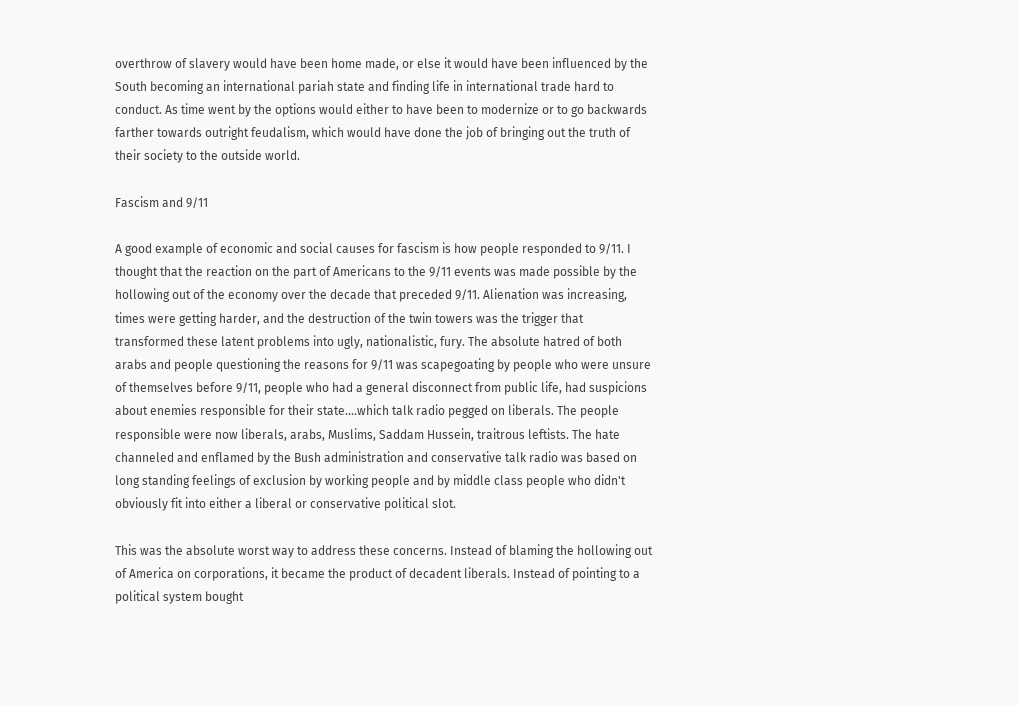overthrow of slavery would have been home made, or else it would have been influenced by the South becoming an international pariah state and finding life in international trade hard to conduct. As time went by the options would either to have been to modernize or to go backwards farther towards outright feudalism, which would have done the job of bringing out the truth of their society to the outside world.

Fascism and 9/11

A good example of economic and social causes for fascism is how people responded to 9/11. I thought that the reaction on the part of Americans to the 9/11 events was made possible by the hollowing out of the economy over the decade that preceded 9/11. Alienation was increasing, times were getting harder, and the destruction of the twin towers was the trigger that transformed these latent problems into ugly, nationalistic, fury. The absolute hatred of both arabs and people questioning the reasons for 9/11 was scapegoating by people who were unsure of themselves before 9/11, people who had a general disconnect from public life, had suspicions about enemies responsible for their state....which talk radio pegged on liberals. The people responsible were now liberals, arabs, Muslims, Saddam Hussein, traitrous leftists. The hate channeled and enflamed by the Bush administration and conservative talk radio was based on long standing feelings of exclusion by working people and by middle class people who didn't obviously fit into either a liberal or conservative political slot.

This was the absolute worst way to address these concerns. Instead of blaming the hollowing out of America on corporations, it became the product of decadent liberals. Instead of pointing to a political system bought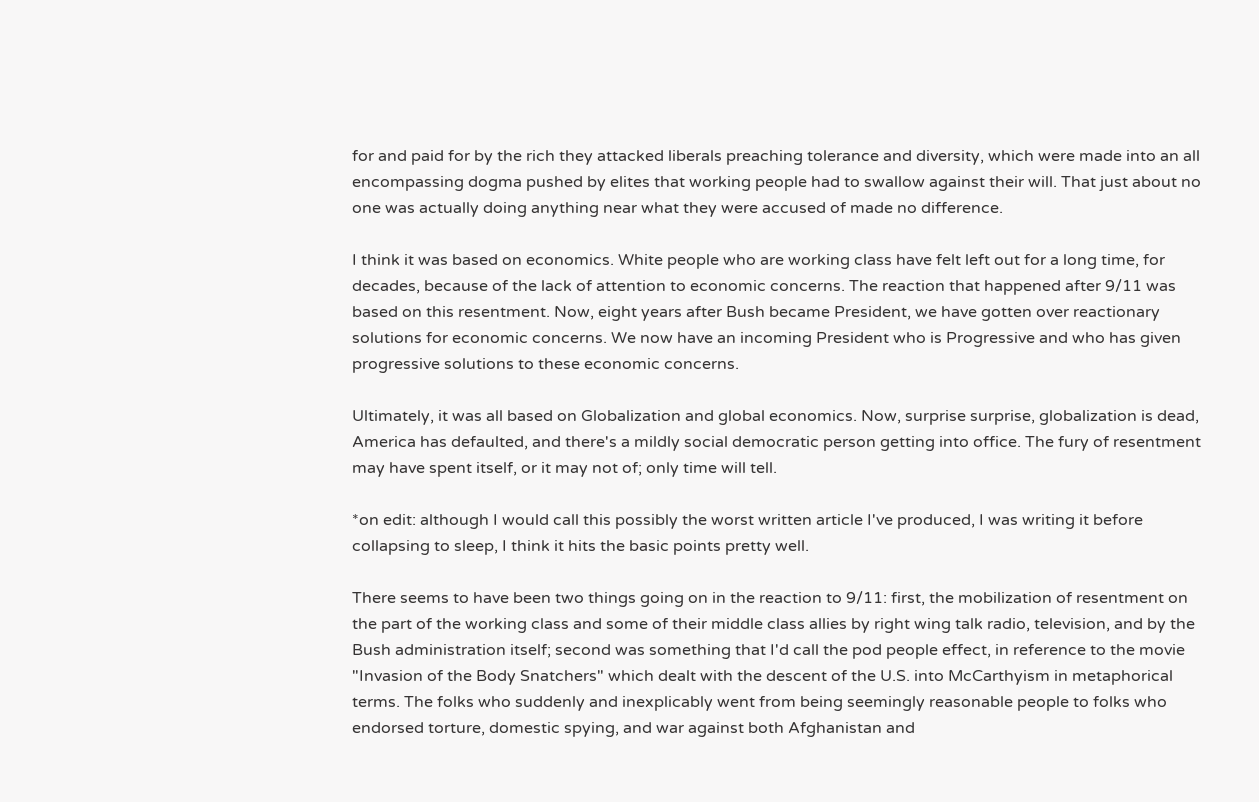for and paid for by the rich they attacked liberals preaching tolerance and diversity, which were made into an all encompassing dogma pushed by elites that working people had to swallow against their will. That just about no one was actually doing anything near what they were accused of made no difference.

I think it was based on economics. White people who are working class have felt left out for a long time, for decades, because of the lack of attention to economic concerns. The reaction that happened after 9/11 was based on this resentment. Now, eight years after Bush became President, we have gotten over reactionary solutions for economic concerns. We now have an incoming President who is Progressive and who has given progressive solutions to these economic concerns.

Ultimately, it was all based on Globalization and global economics. Now, surprise surprise, globalization is dead, America has defaulted, and there's a mildly social democratic person getting into office. The fury of resentment may have spent itself, or it may not of; only time will tell.

*on edit: although I would call this possibly the worst written article I've produced, I was writing it before collapsing to sleep, I think it hits the basic points pretty well.

There seems to have been two things going on in the reaction to 9/11: first, the mobilization of resentment on the part of the working class and some of their middle class allies by right wing talk radio, television, and by the Bush administration itself; second was something that I'd call the pod people effect, in reference to the movie "Invasion of the Body Snatchers" which dealt with the descent of the U.S. into McCarthyism in metaphorical terms. The folks who suddenly and inexplicably went from being seemingly reasonable people to folks who endorsed torture, domestic spying, and war against both Afghanistan and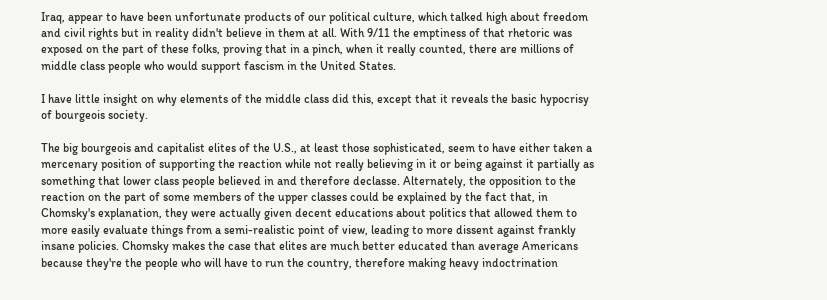Iraq, appear to have been unfortunate products of our political culture, which talked high about freedom and civil rights but in reality didn't believe in them at all. With 9/11 the emptiness of that rhetoric was exposed on the part of these folks, proving that in a pinch, when it really counted, there are millions of middle class people who would support fascism in the United States.

I have little insight on why elements of the middle class did this, except that it reveals the basic hypocrisy of bourgeois society.

The big bourgeois and capitalist elites of the U.S., at least those sophisticated, seem to have either taken a mercenary position of supporting the reaction while not really believing in it or being against it partially as something that lower class people believed in and therefore declasse. Alternately, the opposition to the reaction on the part of some members of the upper classes could be explained by the fact that, in Chomsky's explanation, they were actually given decent educations about politics that allowed them to more easily evaluate things from a semi-realistic point of view, leading to more dissent against frankly insane policies. Chomsky makes the case that elites are much better educated than average Americans because they're the people who will have to run the country, therefore making heavy indoctrination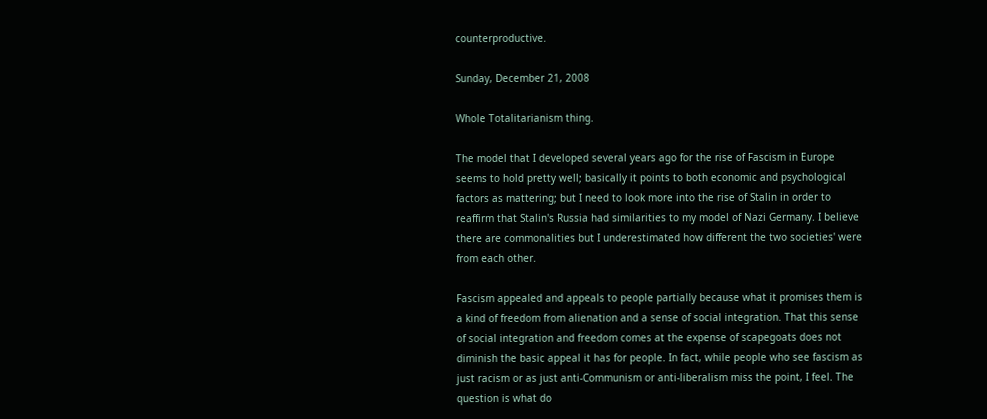counterproductive.

Sunday, December 21, 2008

Whole Totalitarianism thing.

The model that I developed several years ago for the rise of Fascism in Europe seems to hold pretty well; basically it points to both economic and psychological factors as mattering; but I need to look more into the rise of Stalin in order to reaffirm that Stalin's Russia had similarities to my model of Nazi Germany. I believe there are commonalities but I underestimated how different the two societies' were from each other.

Fascism appealed and appeals to people partially because what it promises them is a kind of freedom from alienation and a sense of social integration. That this sense of social integration and freedom comes at the expense of scapegoats does not diminish the basic appeal it has for people. In fact, while people who see fascism as just racism or as just anti-Communism or anti-liberalism miss the point, I feel. The question is what do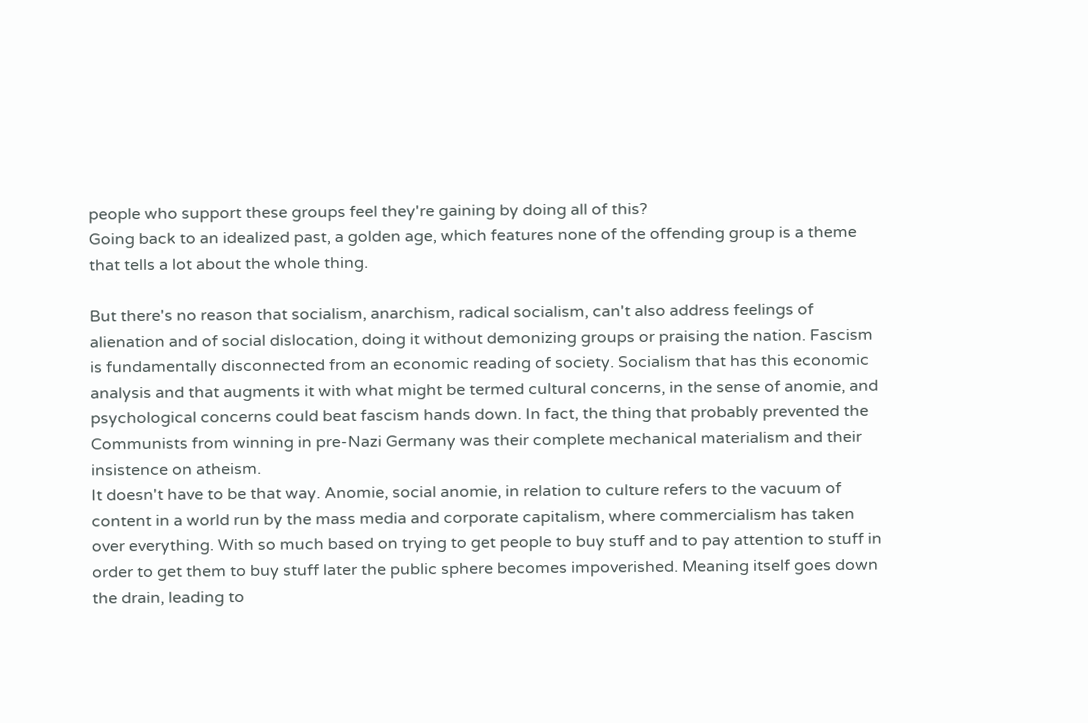people who support these groups feel they're gaining by doing all of this?
Going back to an idealized past, a golden age, which features none of the offending group is a theme that tells a lot about the whole thing.

But there's no reason that socialism, anarchism, radical socialism, can't also address feelings of alienation and of social dislocation, doing it without demonizing groups or praising the nation. Fascism is fundamentally disconnected from an economic reading of society. Socialism that has this economic analysis and that augments it with what might be termed cultural concerns, in the sense of anomie, and psychological concerns could beat fascism hands down. In fact, the thing that probably prevented the Communists from winning in pre-Nazi Germany was their complete mechanical materialism and their insistence on atheism.
It doesn't have to be that way. Anomie, social anomie, in relation to culture refers to the vacuum of content in a world run by the mass media and corporate capitalism, where commercialism has taken over everything. With so much based on trying to get people to buy stuff and to pay attention to stuff in order to get them to buy stuff later the public sphere becomes impoverished. Meaning itself goes down the drain, leading to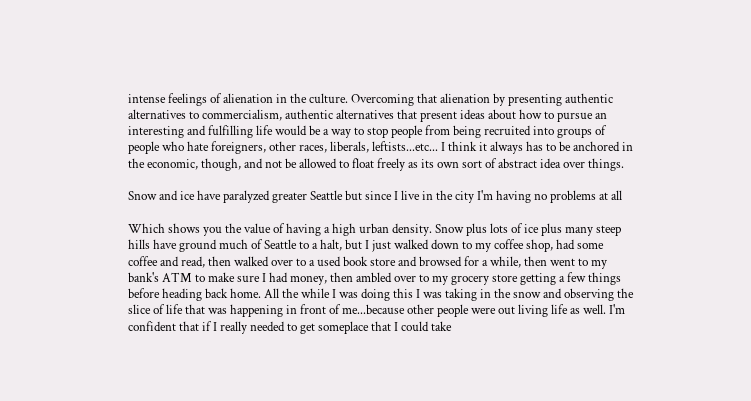intense feelings of alienation in the culture. Overcoming that alienation by presenting authentic alternatives to commercialism, authentic alternatives that present ideas about how to pursue an interesting and fulfilling life would be a way to stop people from being recruited into groups of people who hate foreigners, other races, liberals, leftists...etc... I think it always has to be anchored in the economic, though, and not be allowed to float freely as its own sort of abstract idea over things.

Snow and ice have paralyzed greater Seattle but since I live in the city I'm having no problems at all

Which shows you the value of having a high urban density. Snow plus lots of ice plus many steep hills have ground much of Seattle to a halt, but I just walked down to my coffee shop, had some coffee and read, then walked over to a used book store and browsed for a while, then went to my bank's ATM to make sure I had money, then ambled over to my grocery store getting a few things before heading back home. All the while I was doing this I was taking in the snow and observing the slice of life that was happening in front of me...because other people were out living life as well. I'm confident that if I really needed to get someplace that I could take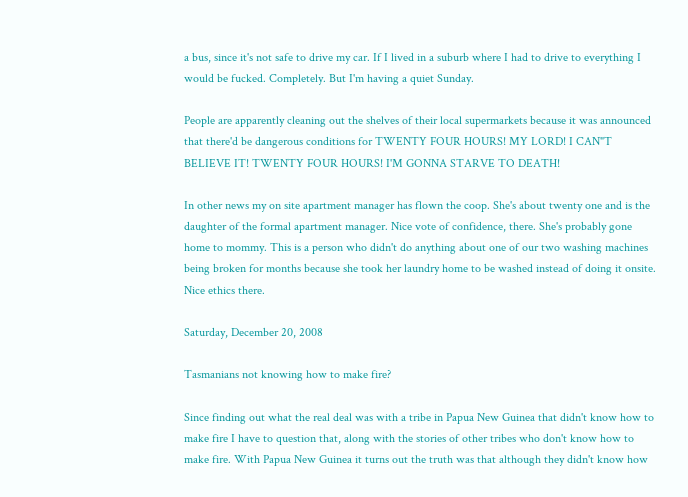a bus, since it's not safe to drive my car. If I lived in a suburb where I had to drive to everything I would be fucked. Completely. But I'm having a quiet Sunday.

People are apparently cleaning out the shelves of their local supermarkets because it was announced that there'd be dangerous conditions for TWENTY FOUR HOURS! MY LORD! I CAN"T BELIEVE IT! TWENTY FOUR HOURS! I'M GONNA STARVE TO DEATH!

In other news my on site apartment manager has flown the coop. She's about twenty one and is the daughter of the formal apartment manager. Nice vote of confidence, there. She's probably gone home to mommy. This is a person who didn't do anything about one of our two washing machines being broken for months because she took her laundry home to be washed instead of doing it onsite. Nice ethics there.

Saturday, December 20, 2008

Tasmanians not knowing how to make fire?

Since finding out what the real deal was with a tribe in Papua New Guinea that didn't know how to make fire I have to question that, along with the stories of other tribes who don't know how to make fire. With Papua New Guinea it turns out the truth was that although they didn't know how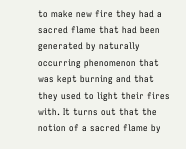to make new fire they had a sacred flame that had been generated by naturally occurring phenomenon that was kept burning and that they used to light their fires with. It turns out that the notion of a sacred flame by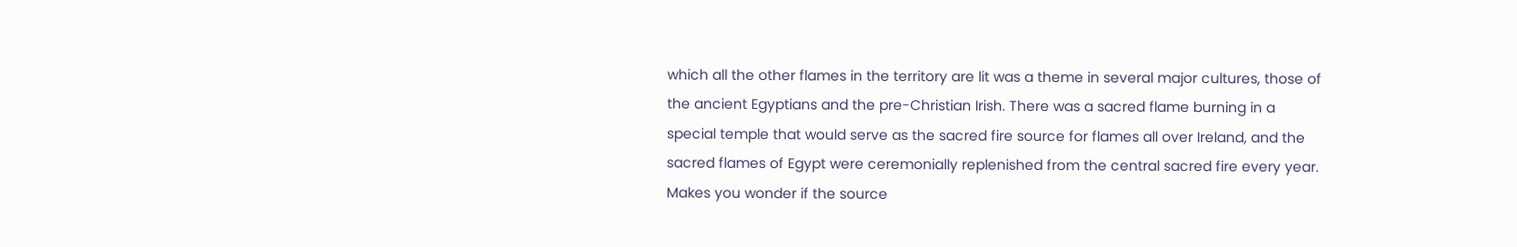which all the other flames in the territory are lit was a theme in several major cultures, those of the ancient Egyptians and the pre-Christian Irish. There was a sacred flame burning in a special temple that would serve as the sacred fire source for flames all over Ireland, and the sacred flames of Egypt were ceremonially replenished from the central sacred fire every year. Makes you wonder if the source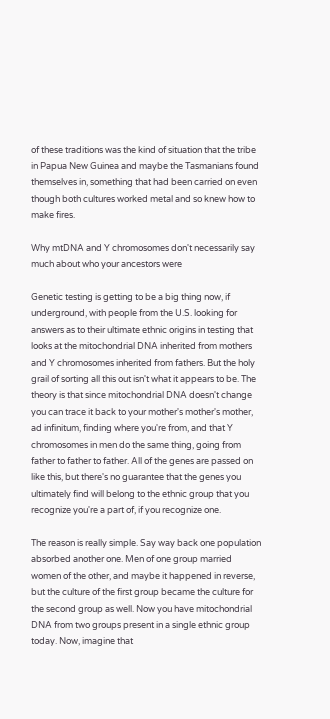of these traditions was the kind of situation that the tribe in Papua New Guinea and maybe the Tasmanians found themselves in, something that had been carried on even though both cultures worked metal and so knew how to make fires.

Why mtDNA and Y chromosomes don't necessarily say much about who your ancestors were

Genetic testing is getting to be a big thing now, if underground, with people from the U.S. looking for answers as to their ultimate ethnic origins in testing that looks at the mitochondrial DNA inherited from mothers and Y chromosomes inherited from fathers. But the holy grail of sorting all this out isn't what it appears to be. The theory is that since mitochondrial DNA doesn't change you can trace it back to your mother's mother's mother, ad infinitum, finding where you're from, and that Y chromosomes in men do the same thing, going from father to father to father. All of the genes are passed on like this, but there's no guarantee that the genes you ultimately find will belong to the ethnic group that you recognize you're a part of, if you recognize one.

The reason is really simple. Say way back one population absorbed another one. Men of one group married women of the other, and maybe it happened in reverse, but the culture of the first group became the culture for the second group as well. Now you have mitochondrial DNA from two groups present in a single ethnic group today. Now, imagine that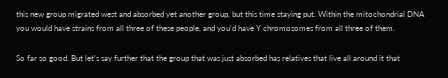this new group migrated west and absorbed yet another group, but this time staying put. Within the mitochondrial DNA you would have strains from all three of these people, and you'd have Y chromosomes from all three of them.

So far so good. But let's say further that the group that was just absorbed has relatives that live all around it that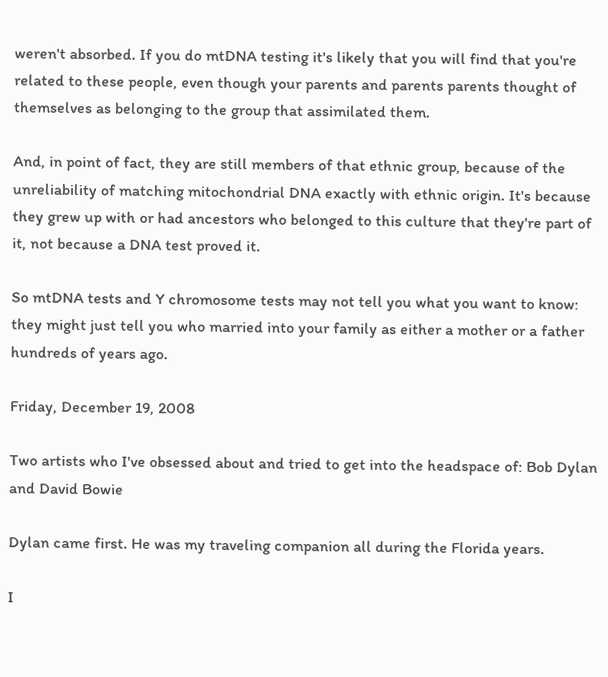weren't absorbed. If you do mtDNA testing it's likely that you will find that you're related to these people, even though your parents and parents parents thought of themselves as belonging to the group that assimilated them.

And, in point of fact, they are still members of that ethnic group, because of the unreliability of matching mitochondrial DNA exactly with ethnic origin. It's because they grew up with or had ancestors who belonged to this culture that they're part of it, not because a DNA test proved it.

So mtDNA tests and Y chromosome tests may not tell you what you want to know: they might just tell you who married into your family as either a mother or a father hundreds of years ago.

Friday, December 19, 2008

Two artists who I've obsessed about and tried to get into the headspace of: Bob Dylan and David Bowie

Dylan came first. He was my traveling companion all during the Florida years.

I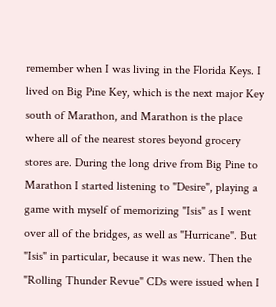remember when I was living in the Florida Keys. I lived on Big Pine Key, which is the next major Key south of Marathon, and Marathon is the place where all of the nearest stores beyond grocery stores are. During the long drive from Big Pine to Marathon I started listening to "Desire", playing a game with myself of memorizing "Isis" as I went over all of the bridges, as well as "Hurricane". But "Isis" in particular, because it was new. Then the "Rolling Thunder Revue" CDs were issued when I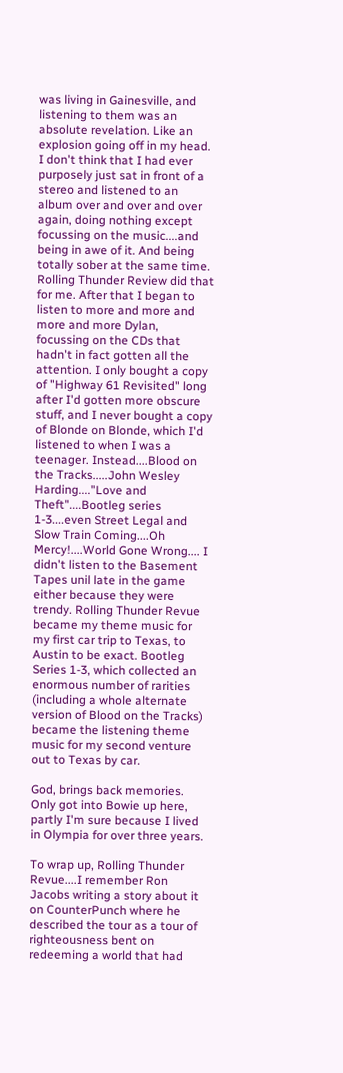was living in Gainesville, and listening to them was an absolute revelation. Like an explosion going off in my head. I don't think that I had ever purposely just sat in front of a stereo and listened to an album over and over and over again, doing nothing except focussing on the music....and being in awe of it. And being totally sober at the same time. Rolling Thunder Review did that for me. After that I began to listen to more and more and more and more Dylan, focussing on the CDs that hadn't in fact gotten all the attention. I only bought a copy of "Highway 61 Revisited" long after I'd gotten more obscure stuff, and I never bought a copy of Blonde on Blonde, which I'd listened to when I was a teenager. Instead....Blood on the Tracks.....John Wesley Harding...."Love and Theft"....Bootleg series 1-3....even Street Legal and Slow Train Coming....Oh Mercy!....World Gone Wrong.... I didn't listen to the Basement Tapes unil late in the game either because they were trendy. Rolling Thunder Revue became my theme music for my first car trip to Texas, to Austin to be exact. Bootleg Series 1-3, which collected an enormous number of rarities (including a whole alternate version of Blood on the Tracks) became the listening theme music for my second venture out to Texas by car.

God, brings back memories. Only got into Bowie up here, partly I'm sure because I lived in Olympia for over three years.

To wrap up, Rolling Thunder Revue....I remember Ron Jacobs writing a story about it on CounterPunch where he described the tour as a tour of righteousness bent on redeeming a world that had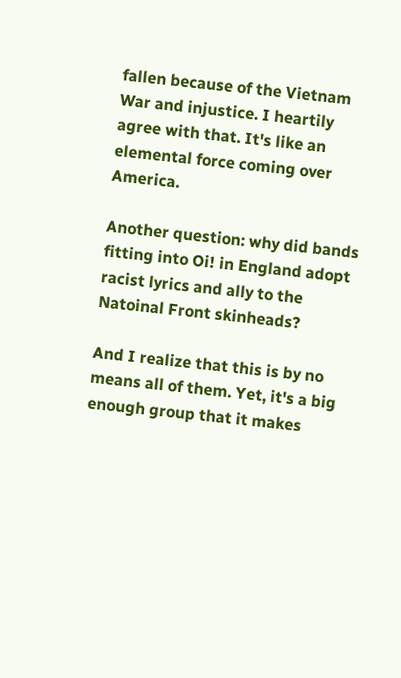fallen because of the Vietnam War and injustice. I heartily agree with that. It's like an elemental force coming over America.

Another question: why did bands fitting into Oi! in England adopt racist lyrics and ally to the Natoinal Front skinheads?

And I realize that this is by no means all of them. Yet, it's a big enough group that it makes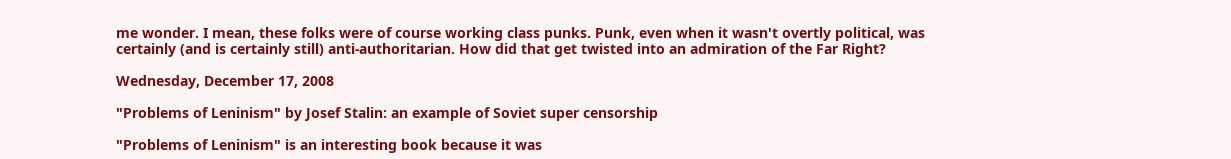me wonder. I mean, these folks were of course working class punks. Punk, even when it wasn't overtly political, was certainly (and is certainly still) anti-authoritarian. How did that get twisted into an admiration of the Far Right?

Wednesday, December 17, 2008

"Problems of Leninism" by Josef Stalin: an example of Soviet super censorship

"Problems of Leninism" is an interesting book because it was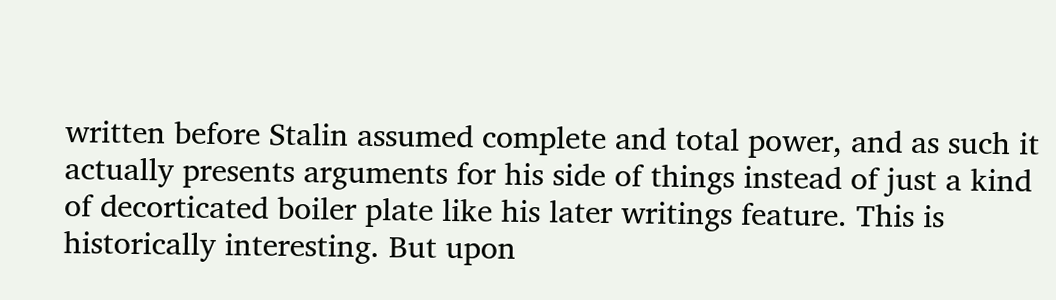written before Stalin assumed complete and total power, and as such it actually presents arguments for his side of things instead of just a kind of decorticated boiler plate like his later writings feature. This is historically interesting. But upon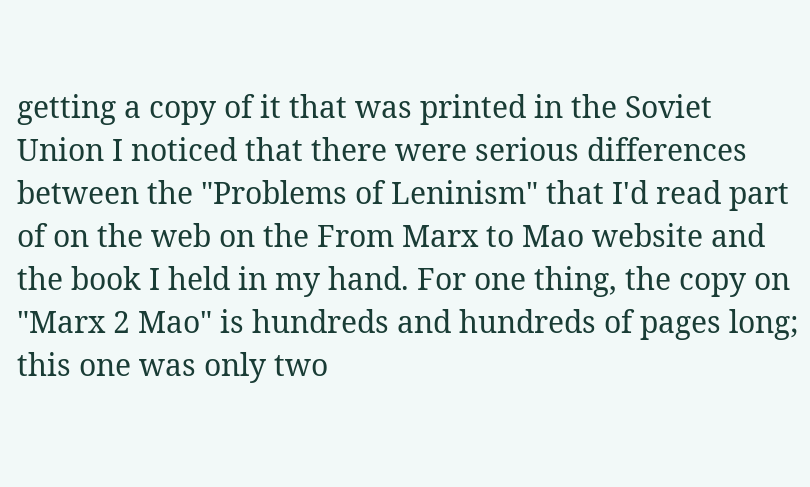getting a copy of it that was printed in the Soviet Union I noticed that there were serious differences between the "Problems of Leninism" that I'd read part of on the web on the From Marx to Mao website and the book I held in my hand. For one thing, the copy on "Marx 2 Mao" is hundreds and hundreds of pages long; this one was only two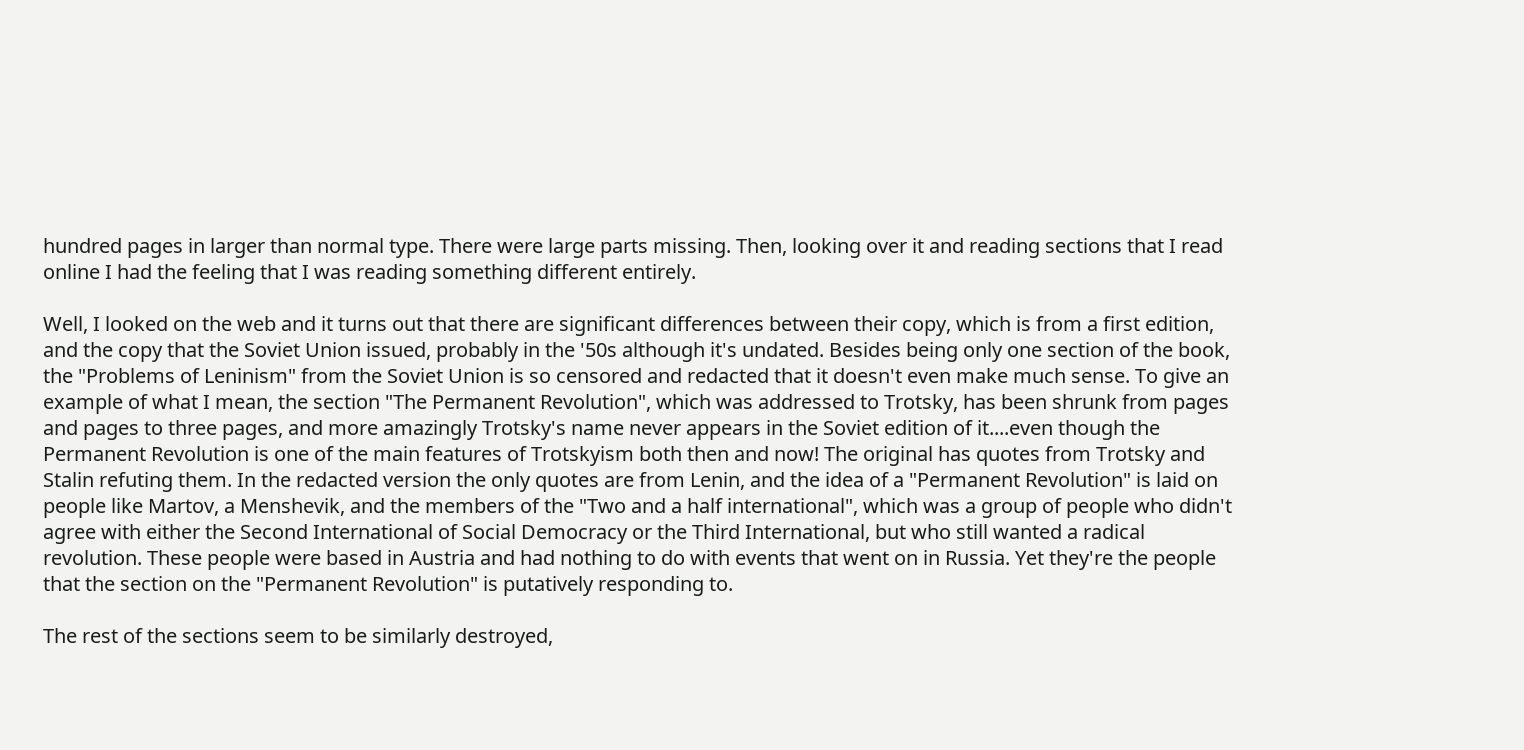hundred pages in larger than normal type. There were large parts missing. Then, looking over it and reading sections that I read online I had the feeling that I was reading something different entirely.

Well, I looked on the web and it turns out that there are significant differences between their copy, which is from a first edition, and the copy that the Soviet Union issued, probably in the '50s although it's undated. Besides being only one section of the book, the "Problems of Leninism" from the Soviet Union is so censored and redacted that it doesn't even make much sense. To give an example of what I mean, the section "The Permanent Revolution", which was addressed to Trotsky, has been shrunk from pages and pages to three pages, and more amazingly Trotsky's name never appears in the Soviet edition of it....even though the Permanent Revolution is one of the main features of Trotskyism both then and now! The original has quotes from Trotsky and Stalin refuting them. In the redacted version the only quotes are from Lenin, and the idea of a "Permanent Revolution" is laid on people like Martov, a Menshevik, and the members of the "Two and a half international", which was a group of people who didn't agree with either the Second International of Social Democracy or the Third International, but who still wanted a radical revolution. These people were based in Austria and had nothing to do with events that went on in Russia. Yet they're the people that the section on the "Permanent Revolution" is putatively responding to.

The rest of the sections seem to be similarly destroyed,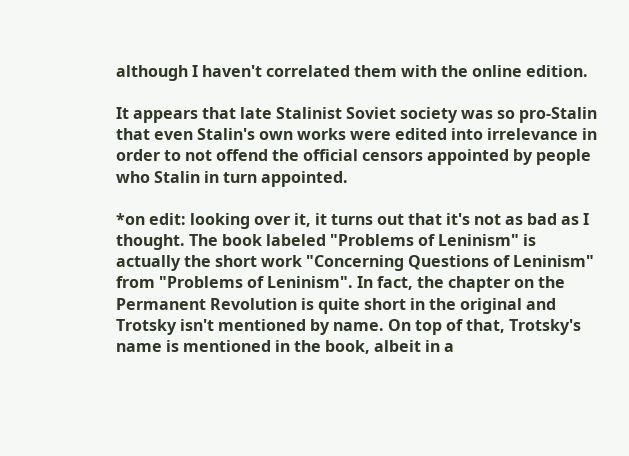although I haven't correlated them with the online edition.

It appears that late Stalinist Soviet society was so pro-Stalin that even Stalin's own works were edited into irrelevance in order to not offend the official censors appointed by people who Stalin in turn appointed.

*on edit: looking over it, it turns out that it's not as bad as I thought. The book labeled "Problems of Leninism" is actually the short work "Concerning Questions of Leninism" from "Problems of Leninism". In fact, the chapter on the Permanent Revolution is quite short in the original and Trotsky isn't mentioned by name. On top of that, Trotsky's name is mentioned in the book, albeit in a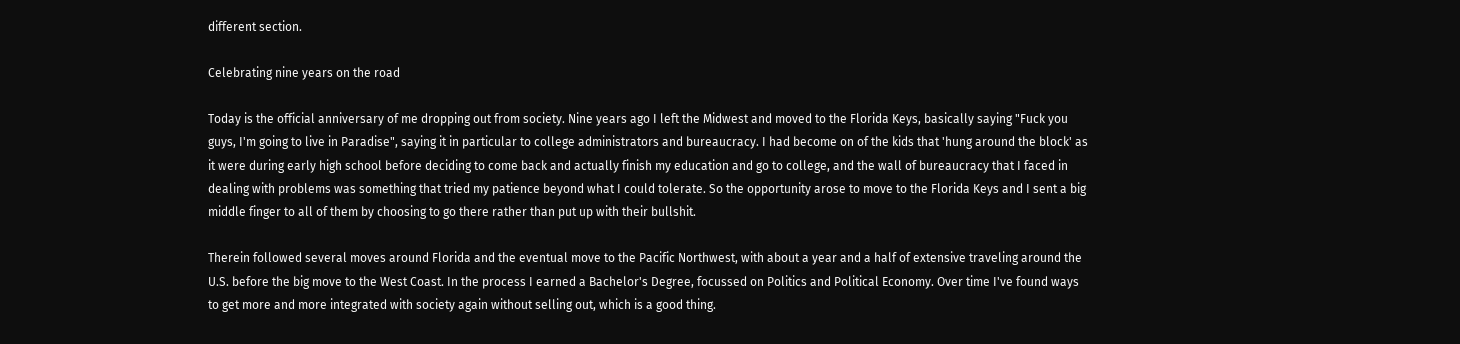different section.

Celebrating nine years on the road

Today is the official anniversary of me dropping out from society. Nine years ago I left the Midwest and moved to the Florida Keys, basically saying "Fuck you guys, I'm going to live in Paradise", saying it in particular to college administrators and bureaucracy. I had become on of the kids that 'hung around the block' as it were during early high school before deciding to come back and actually finish my education and go to college, and the wall of bureaucracy that I faced in dealing with problems was something that tried my patience beyond what I could tolerate. So the opportunity arose to move to the Florida Keys and I sent a big middle finger to all of them by choosing to go there rather than put up with their bullshit.

Therein followed several moves around Florida and the eventual move to the Pacific Northwest, with about a year and a half of extensive traveling around the U.S. before the big move to the West Coast. In the process I earned a Bachelor's Degree, focussed on Politics and Political Economy. Over time I've found ways to get more and more integrated with society again without selling out, which is a good thing.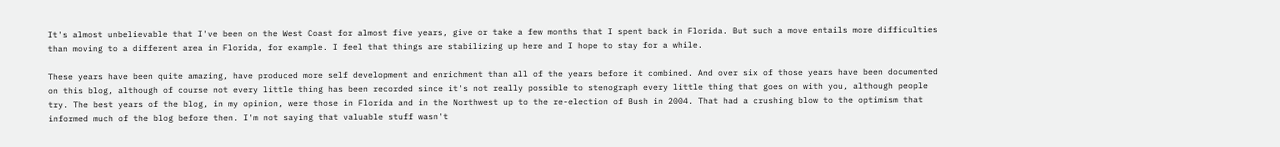It's almost unbelievable that I've been on the West Coast for almost five years, give or take a few months that I spent back in Florida. But such a move entails more difficulties than moving to a different area in Florida, for example. I feel that things are stabilizing up here and I hope to stay for a while.

These years have been quite amazing, have produced more self development and enrichment than all of the years before it combined. And over six of those years have been documented on this blog, although of course not every little thing has been recorded since it's not really possible to stenograph every little thing that goes on with you, although people try. The best years of the blog, in my opinion, were those in Florida and in the Northwest up to the re-election of Bush in 2004. That had a crushing blow to the optimism that informed much of the blog before then. I'm not saying that valuable stuff wasn't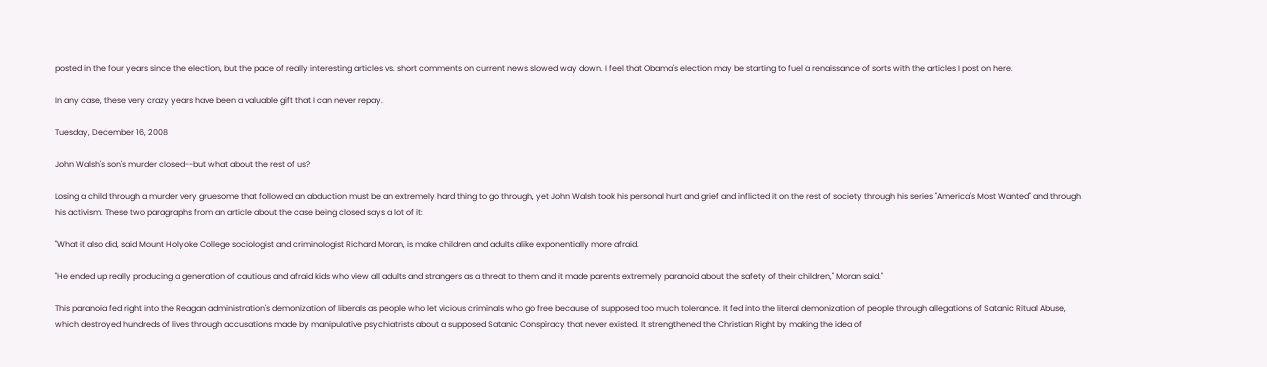posted in the four years since the election, but the pace of really interesting articles vs. short comments on current news slowed way down. I feel that Obama's election may be starting to fuel a renaissance of sorts with the articles I post on here.

In any case, these very crazy years have been a valuable gift that I can never repay.

Tuesday, December 16, 2008

John Walsh's son's murder closed--but what about the rest of us?

Losing a child through a murder very gruesome that followed an abduction must be an extremely hard thing to go through, yet John Walsh took his personal hurt and grief and inflicted it on the rest of society through his series "America's Most Wanted" and through his activism. These two paragraphs from an article about the case being closed says a lot of it:

"What it also did, said Mount Holyoke College sociologist and criminologist Richard Moran, is make children and adults alike exponentially more afraid.

"He ended up really producing a generation of cautious and afraid kids who view all adults and strangers as a threat to them and it made parents extremely paranoid about the safety of their children," Moran said."

This paranoia fed right into the Reagan administration's demonization of liberals as people who let vicious criminals who go free because of supposed too much tolerance. It fed into the literal demonization of people through allegations of Satanic Ritual Abuse, which destroyed hundreds of lives through accusations made by manipulative psychiatrists about a supposed Satanic Conspiracy that never existed. It strengthened the Christian Right by making the idea of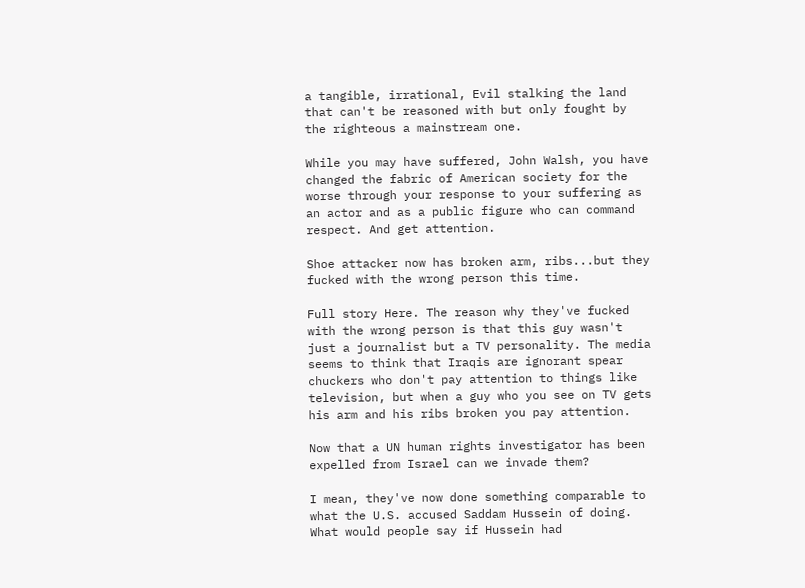a tangible, irrational, Evil stalking the land that can't be reasoned with but only fought by the righteous a mainstream one.

While you may have suffered, John Walsh, you have changed the fabric of American society for the worse through your response to your suffering as an actor and as a public figure who can command respect. And get attention.

Shoe attacker now has broken arm, ribs...but they fucked with the wrong person this time.

Full story Here. The reason why they've fucked with the wrong person is that this guy wasn't just a journalist but a TV personality. The media seems to think that Iraqis are ignorant spear chuckers who don't pay attention to things like television, but when a guy who you see on TV gets his arm and his ribs broken you pay attention.

Now that a UN human rights investigator has been expelled from Israel can we invade them?

I mean, they've now done something comparable to what the U.S. accused Saddam Hussein of doing. What would people say if Hussein had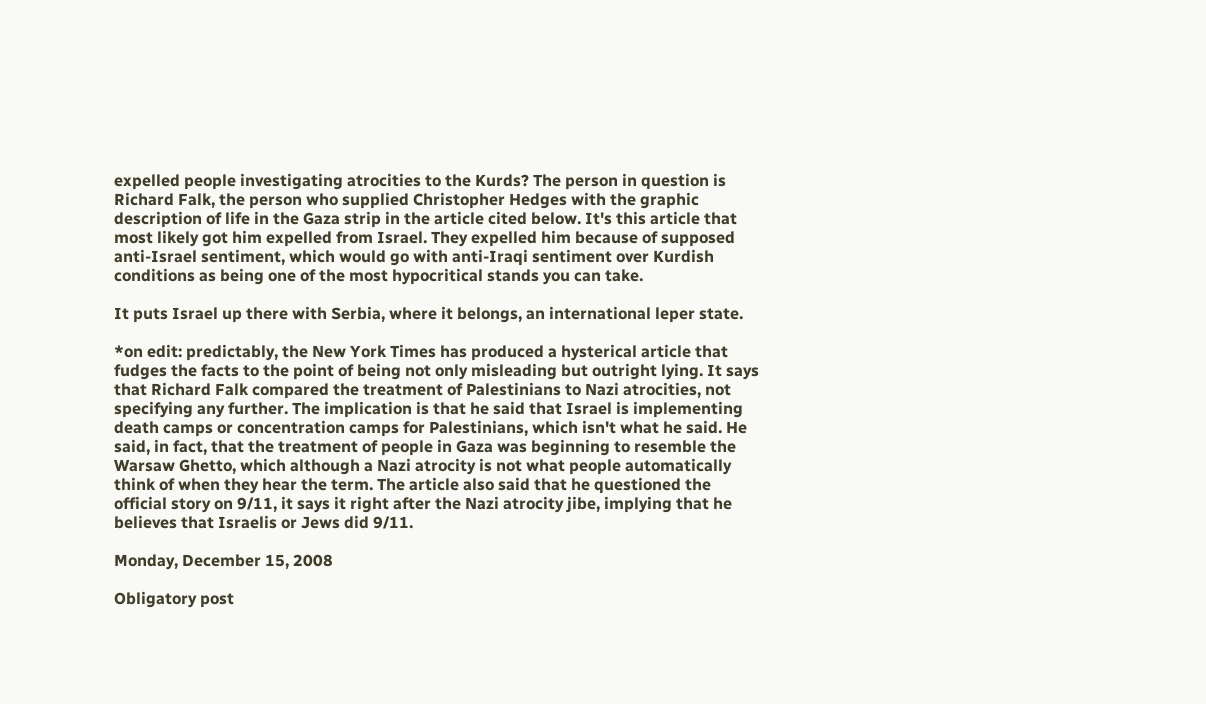expelled people investigating atrocities to the Kurds? The person in question is Richard Falk, the person who supplied Christopher Hedges with the graphic description of life in the Gaza strip in the article cited below. It's this article that most likely got him expelled from Israel. They expelled him because of supposed anti-Israel sentiment, which would go with anti-Iraqi sentiment over Kurdish conditions as being one of the most hypocritical stands you can take.

It puts Israel up there with Serbia, where it belongs, an international leper state.

*on edit: predictably, the New York Times has produced a hysterical article that fudges the facts to the point of being not only misleading but outright lying. It says that Richard Falk compared the treatment of Palestinians to Nazi atrocities, not specifying any further. The implication is that he said that Israel is implementing death camps or concentration camps for Palestinians, which isn't what he said. He said, in fact, that the treatment of people in Gaza was beginning to resemble the Warsaw Ghetto, which although a Nazi atrocity is not what people automatically think of when they hear the term. The article also said that he questioned the official story on 9/11, it says it right after the Nazi atrocity jibe, implying that he believes that Israelis or Jews did 9/11.

Monday, December 15, 2008

Obligatory post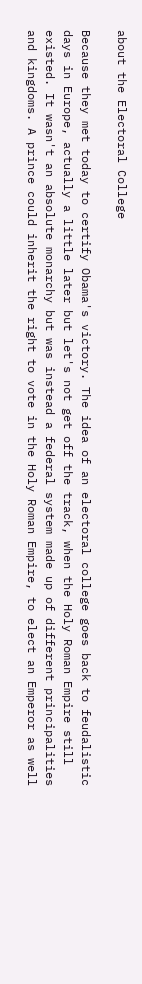about the Electoral College

Because they met today to certify Obama's victory. The idea of an electoral college goes back to feudalistic days in Europe, actually a little later but let's not get off the track, when the Holy Roman Empire still existed. It wasn't an absolute monarchy but was instead a federal system made up of different principalities and kingdoms. A prince could inherit the right to vote in the Holy Roman Empire, to elect an Emperor as well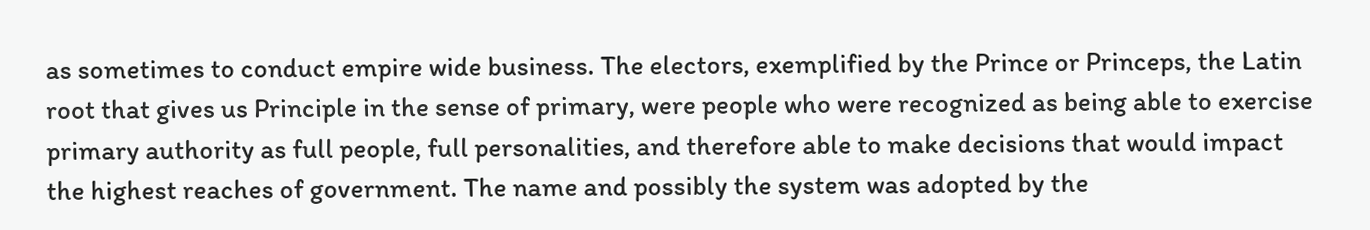as sometimes to conduct empire wide business. The electors, exemplified by the Prince or Princeps, the Latin root that gives us Principle in the sense of primary, were people who were recognized as being able to exercise primary authority as full people, full personalities, and therefore able to make decisions that would impact the highest reaches of government. The name and possibly the system was adopted by the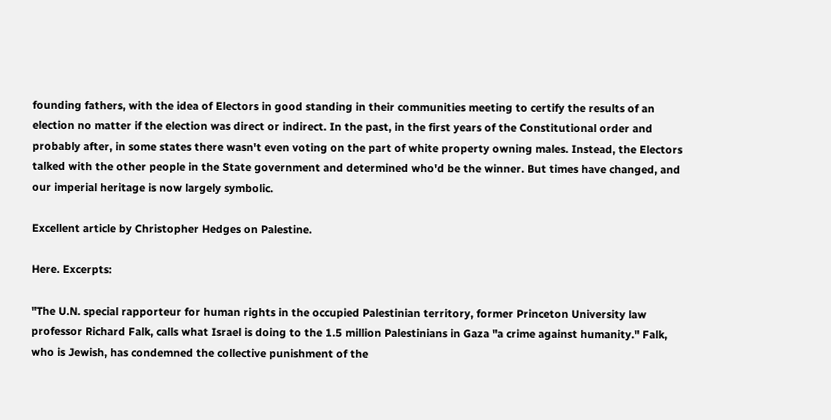founding fathers, with the idea of Electors in good standing in their communities meeting to certify the results of an election no matter if the election was direct or indirect. In the past, in the first years of the Constitutional order and probably after, in some states there wasn't even voting on the part of white property owning males. Instead, the Electors talked with the other people in the State government and determined who'd be the winner. But times have changed, and our imperial heritage is now largely symbolic.

Excellent article by Christopher Hedges on Palestine.

Here. Excerpts:

"The U.N. special rapporteur for human rights in the occupied Palestinian territory, former Princeton University law professor Richard Falk, calls what Israel is doing to the 1.5 million Palestinians in Gaza "a crime against humanity." Falk, who is Jewish, has condemned the collective punishment of the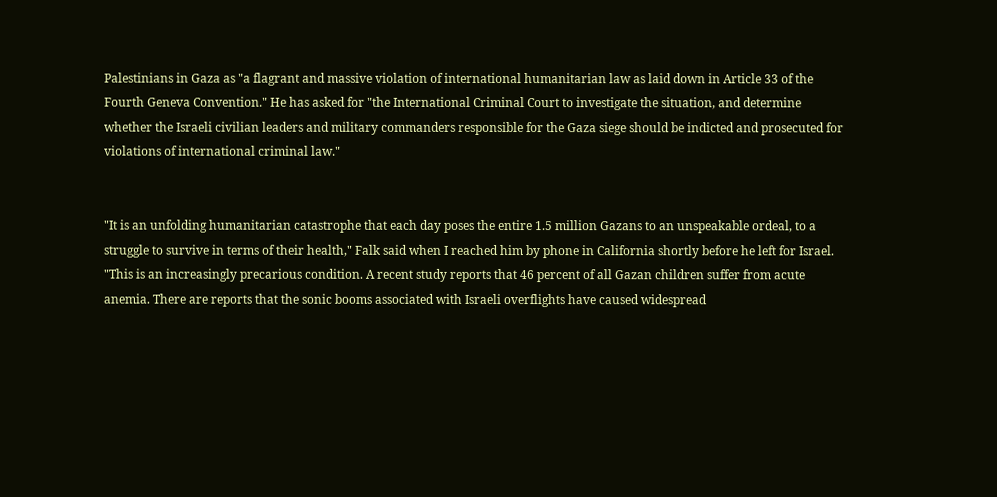Palestinians in Gaza as "a flagrant and massive violation of international humanitarian law as laid down in Article 33 of the Fourth Geneva Convention." He has asked for "the International Criminal Court to investigate the situation, and determine whether the Israeli civilian leaders and military commanders responsible for the Gaza siege should be indicted and prosecuted for violations of international criminal law."


"It is an unfolding humanitarian catastrophe that each day poses the entire 1.5 million Gazans to an unspeakable ordeal, to a struggle to survive in terms of their health," Falk said when I reached him by phone in California shortly before he left for Israel. "This is an increasingly precarious condition. A recent study reports that 46 percent of all Gazan children suffer from acute anemia. There are reports that the sonic booms associated with Israeli overflights have caused widespread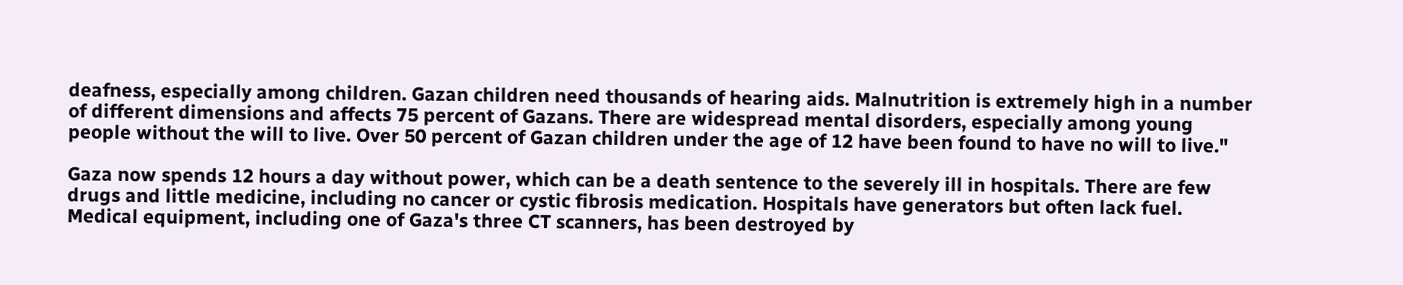deafness, especially among children. Gazan children need thousands of hearing aids. Malnutrition is extremely high in a number of different dimensions and affects 75 percent of Gazans. There are widespread mental disorders, especially among young people without the will to live. Over 50 percent of Gazan children under the age of 12 have been found to have no will to live."

Gaza now spends 12 hours a day without power, which can be a death sentence to the severely ill in hospitals. There are few drugs and little medicine, including no cancer or cystic fibrosis medication. Hospitals have generators but often lack fuel. Medical equipment, including one of Gaza's three CT scanners, has been destroyed by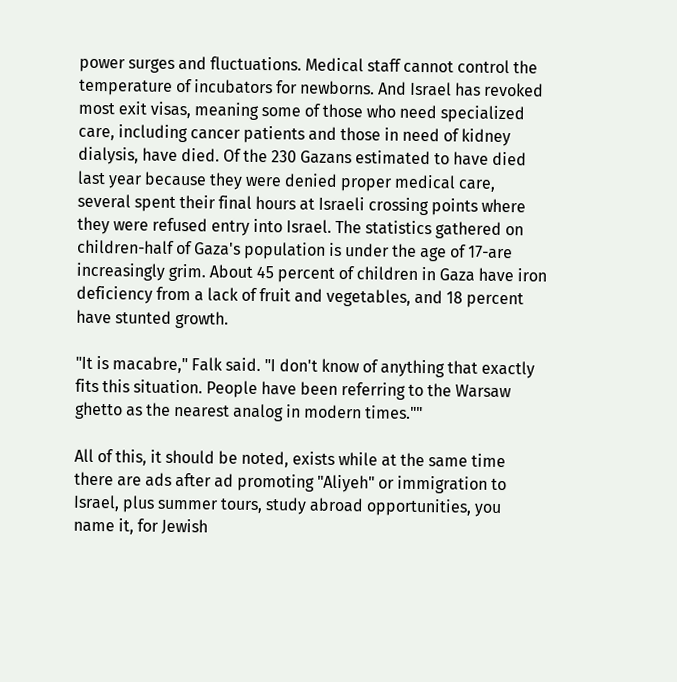power surges and fluctuations. Medical staff cannot control the temperature of incubators for newborns. And Israel has revoked most exit visas, meaning some of those who need specialized care, including cancer patients and those in need of kidney dialysis, have died. Of the 230 Gazans estimated to have died last year because they were denied proper medical care, several spent their final hours at Israeli crossing points where they were refused entry into Israel. The statistics gathered on children-half of Gaza's population is under the age of 17-are increasingly grim. About 45 percent of children in Gaza have iron deficiency from a lack of fruit and vegetables, and 18 percent have stunted growth.

"It is macabre," Falk said. "I don't know of anything that exactly fits this situation. People have been referring to the Warsaw ghetto as the nearest analog in modern times.""

All of this, it should be noted, exists while at the same time there are ads after ad promoting "Aliyeh" or immigration to Israel, plus summer tours, study abroad opportunities, you name it, for Jewish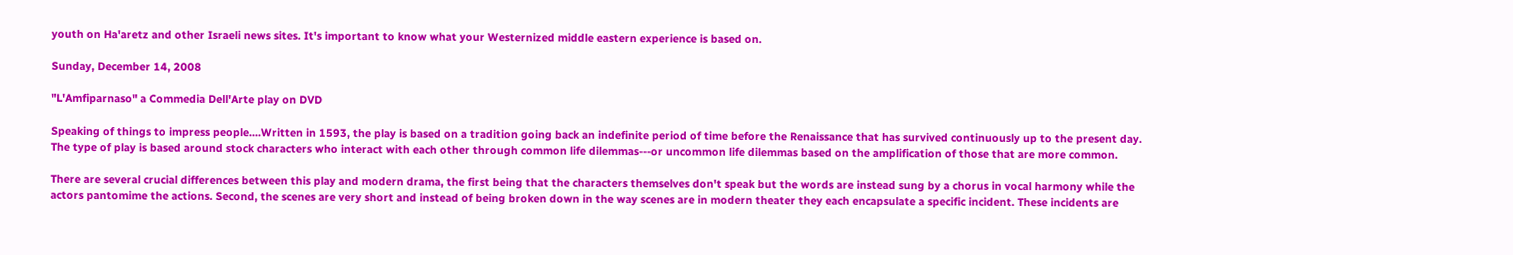youth on Ha'aretz and other Israeli news sites. It's important to know what your Westernized middle eastern experience is based on.

Sunday, December 14, 2008

"L'Amfiparnaso" a Commedia Dell'Arte play on DVD

Speaking of things to impress people....Written in 1593, the play is based on a tradition going back an indefinite period of time before the Renaissance that has survived continuously up to the present day. The type of play is based around stock characters who interact with each other through common life dilemmas---or uncommon life dilemmas based on the amplification of those that are more common.

There are several crucial differences between this play and modern drama, the first being that the characters themselves don't speak but the words are instead sung by a chorus in vocal harmony while the actors pantomime the actions. Second, the scenes are very short and instead of being broken down in the way scenes are in modern theater they each encapsulate a specific incident. These incidents are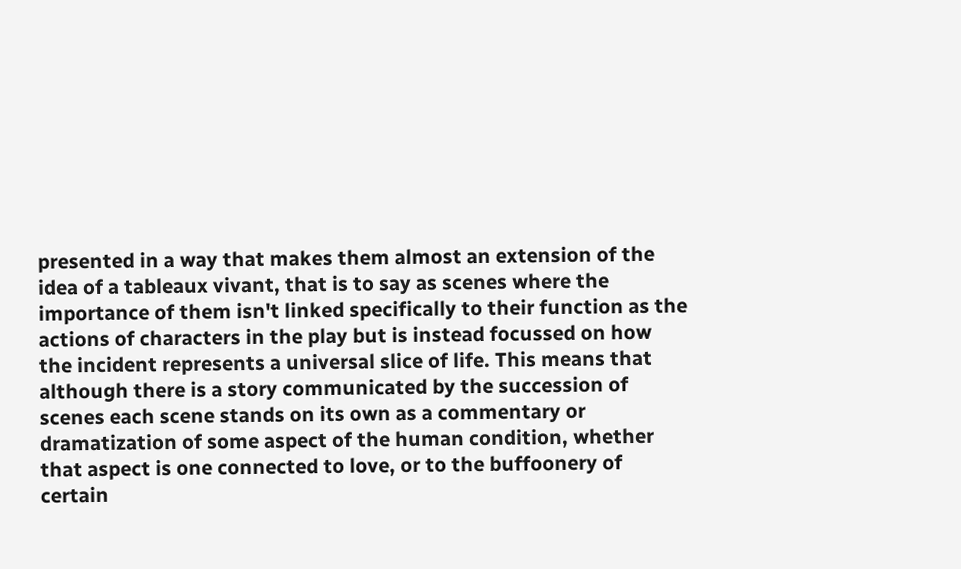presented in a way that makes them almost an extension of the idea of a tableaux vivant, that is to say as scenes where the importance of them isn't linked specifically to their function as the actions of characters in the play but is instead focussed on how the incident represents a universal slice of life. This means that although there is a story communicated by the succession of scenes each scene stands on its own as a commentary or dramatization of some aspect of the human condition, whether that aspect is one connected to love, or to the buffoonery of certain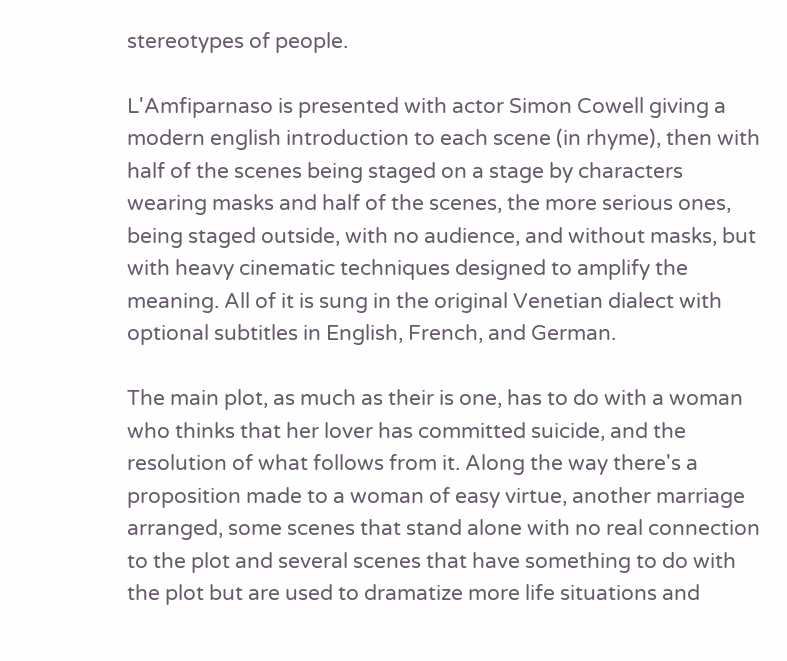stereotypes of people.

L'Amfiparnaso is presented with actor Simon Cowell giving a modern english introduction to each scene (in rhyme), then with half of the scenes being staged on a stage by characters wearing masks and half of the scenes, the more serious ones, being staged outside, with no audience, and without masks, but with heavy cinematic techniques designed to amplify the meaning. All of it is sung in the original Venetian dialect with optional subtitles in English, French, and German.

The main plot, as much as their is one, has to do with a woman who thinks that her lover has committed suicide, and the resolution of what follows from it. Along the way there's a proposition made to a woman of easy virtue, another marriage arranged, some scenes that stand alone with no real connection to the plot and several scenes that have something to do with the plot but are used to dramatize more life situations and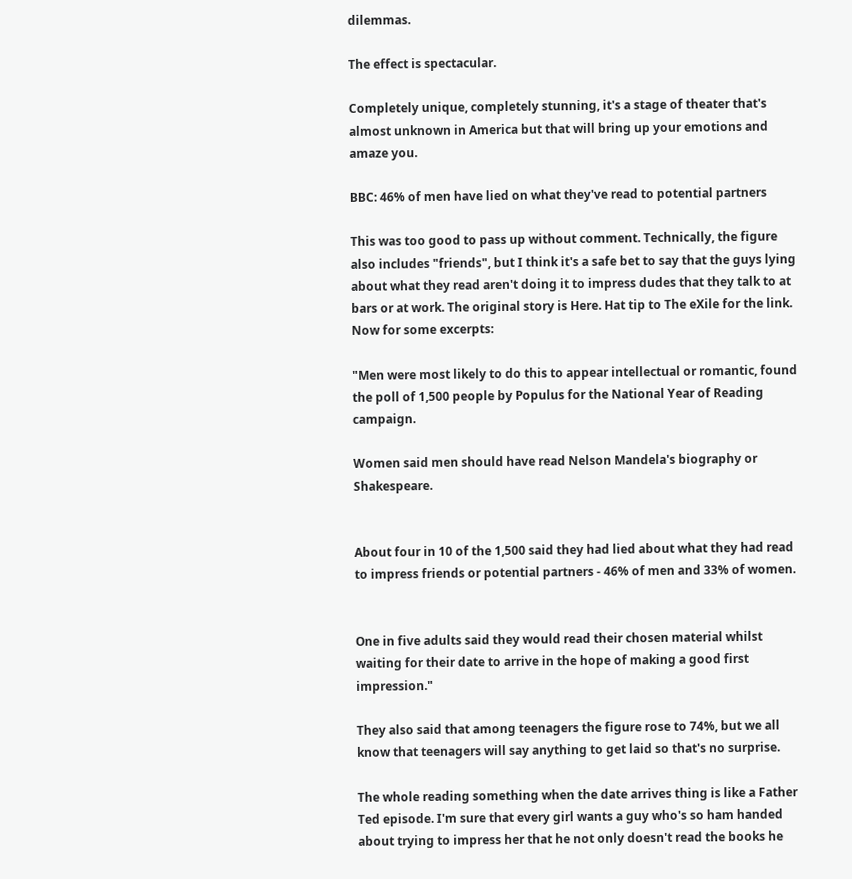dilemmas.

The effect is spectacular.

Completely unique, completely stunning, it's a stage of theater that's almost unknown in America but that will bring up your emotions and amaze you.

BBC: 46% of men have lied on what they've read to potential partners

This was too good to pass up without comment. Technically, the figure also includes "friends", but I think it's a safe bet to say that the guys lying about what they read aren't doing it to impress dudes that they talk to at bars or at work. The original story is Here. Hat tip to The eXile for the link. Now for some excerpts:

"Men were most likely to do this to appear intellectual or romantic, found the poll of 1,500 people by Populus for the National Year of Reading campaign.

Women said men should have read Nelson Mandela's biography or Shakespeare.


About four in 10 of the 1,500 said they had lied about what they had read to impress friends or potential partners - 46% of men and 33% of women.


One in five adults said they would read their chosen material whilst waiting for their date to arrive in the hope of making a good first impression."

They also said that among teenagers the figure rose to 74%, but we all know that teenagers will say anything to get laid so that's no surprise.

The whole reading something when the date arrives thing is like a Father Ted episode. I'm sure that every girl wants a guy who's so ham handed about trying to impress her that he not only doesn't read the books he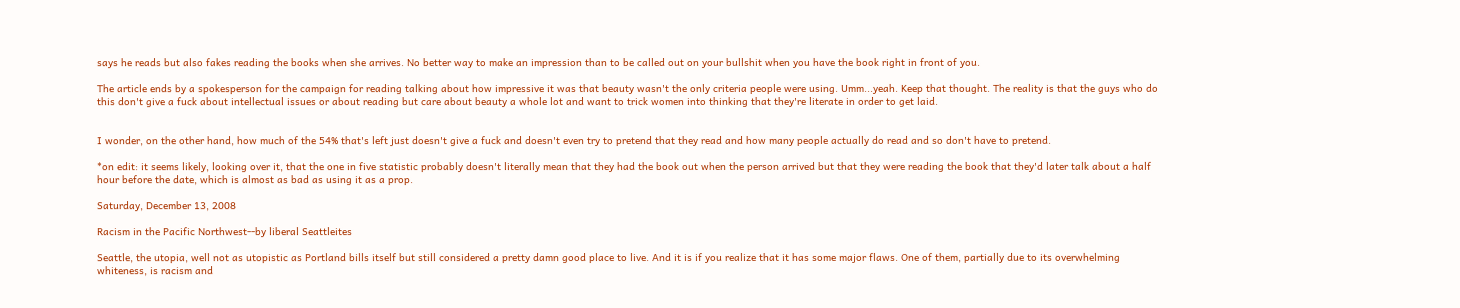says he reads but also fakes reading the books when she arrives. No better way to make an impression than to be called out on your bullshit when you have the book right in front of you.

The article ends by a spokesperson for the campaign for reading talking about how impressive it was that beauty wasn't the only criteria people were using. Umm...yeah. Keep that thought. The reality is that the guys who do this don't give a fuck about intellectual issues or about reading but care about beauty a whole lot and want to trick women into thinking that they're literate in order to get laid.


I wonder, on the other hand, how much of the 54% that's left just doesn't give a fuck and doesn't even try to pretend that they read and how many people actually do read and so don't have to pretend.

*on edit: it seems likely, looking over it, that the one in five statistic probably doesn't literally mean that they had the book out when the person arrived but that they were reading the book that they'd later talk about a half hour before the date, which is almost as bad as using it as a prop.

Saturday, December 13, 2008

Racism in the Pacific Northwest--by liberal Seattleites

Seattle, the utopia, well not as utopistic as Portland bills itself but still considered a pretty damn good place to live. And it is if you realize that it has some major flaws. One of them, partially due to its overwhelming whiteness, is racism and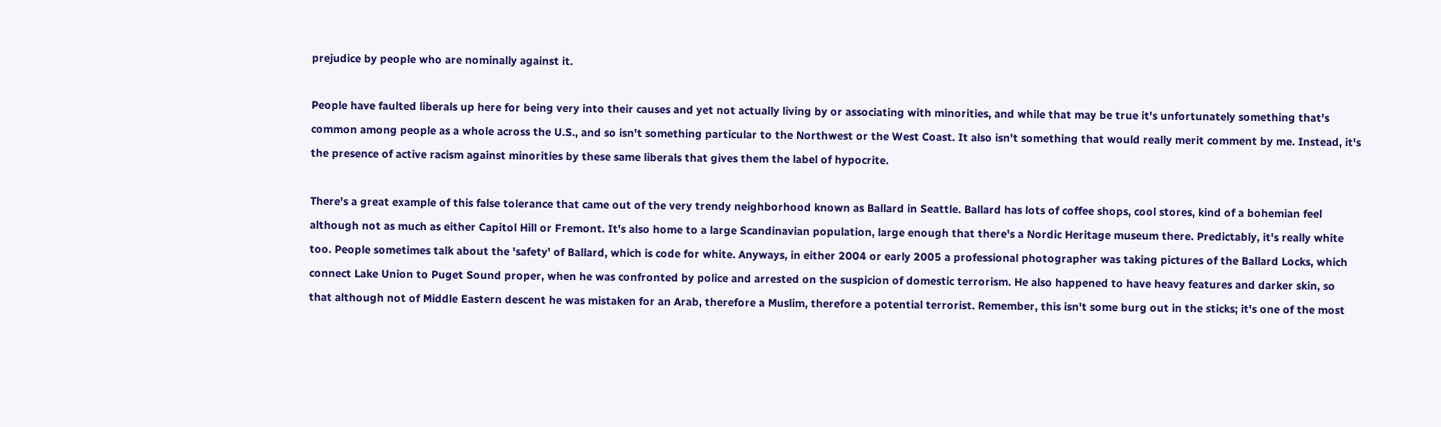prejudice by people who are nominally against it.

People have faulted liberals up here for being very into their causes and yet not actually living by or associating with minorities, and while that may be true it's unfortunately something that's common among people as a whole across the U.S., and so isn't something particular to the Northwest or the West Coast. It also isn't something that would really merit comment by me. Instead, it's the presence of active racism against minorities by these same liberals that gives them the label of hypocrite.

There's a great example of this false tolerance that came out of the very trendy neighborhood known as Ballard in Seattle. Ballard has lots of coffee shops, cool stores, kind of a bohemian feel although not as much as either Capitol Hill or Fremont. It's also home to a large Scandinavian population, large enough that there's a Nordic Heritage museum there. Predictably, it's really white too. People sometimes talk about the 'safety' of Ballard, which is code for white. Anyways, in either 2004 or early 2005 a professional photographer was taking pictures of the Ballard Locks, which connect Lake Union to Puget Sound proper, when he was confronted by police and arrested on the suspicion of domestic terrorism. He also happened to have heavy features and darker skin, so that although not of Middle Eastern descent he was mistaken for an Arab, therefore a Muslim, therefore a potential terrorist. Remember, this isn't some burg out in the sticks; it's one of the most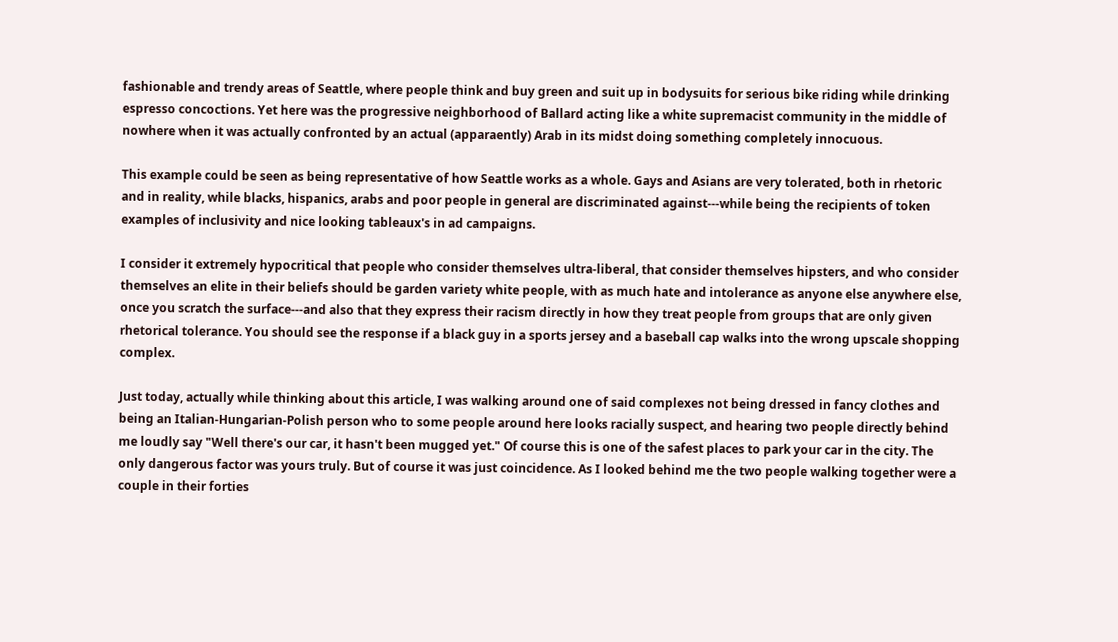fashionable and trendy areas of Seattle, where people think and buy green and suit up in bodysuits for serious bike riding while drinking espresso concoctions. Yet here was the progressive neighborhood of Ballard acting like a white supremacist community in the middle of nowhere when it was actually confronted by an actual (apparaently) Arab in its midst doing something completely innocuous.

This example could be seen as being representative of how Seattle works as a whole. Gays and Asians are very tolerated, both in rhetoric and in reality, while blacks, hispanics, arabs and poor people in general are discriminated against---while being the recipients of token examples of inclusivity and nice looking tableaux's in ad campaigns.

I consider it extremely hypocritical that people who consider themselves ultra-liberal, that consider themselves hipsters, and who consider themselves an elite in their beliefs should be garden variety white people, with as much hate and intolerance as anyone else anywhere else, once you scratch the surface---and also that they express their racism directly in how they treat people from groups that are only given rhetorical tolerance. You should see the response if a black guy in a sports jersey and a baseball cap walks into the wrong upscale shopping complex.

Just today, actually while thinking about this article, I was walking around one of said complexes not being dressed in fancy clothes and being an Italian-Hungarian-Polish person who to some people around here looks racially suspect, and hearing two people directly behind me loudly say "Well there's our car, it hasn't been mugged yet." Of course this is one of the safest places to park your car in the city. The only dangerous factor was yours truly. But of course it was just coincidence. As I looked behind me the two people walking together were a couple in their forties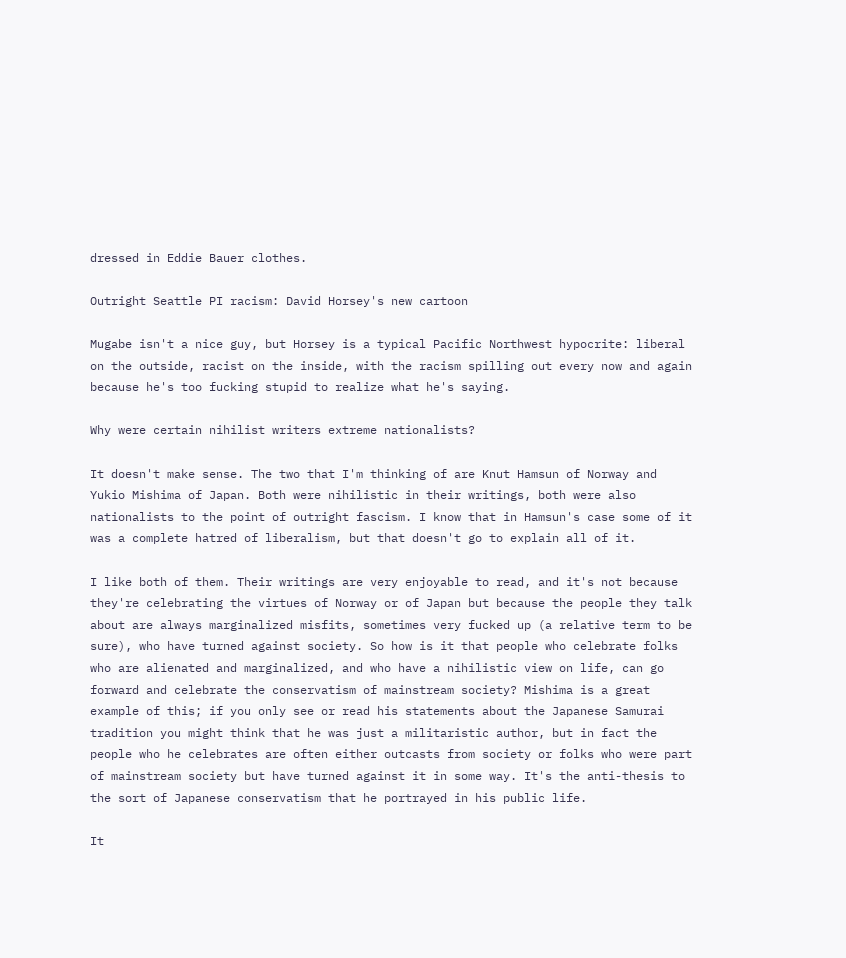dressed in Eddie Bauer clothes.

Outright Seattle PI racism: David Horsey's new cartoon

Mugabe isn't a nice guy, but Horsey is a typical Pacific Northwest hypocrite: liberal on the outside, racist on the inside, with the racism spilling out every now and again because he's too fucking stupid to realize what he's saying.

Why were certain nihilist writers extreme nationalists?

It doesn't make sense. The two that I'm thinking of are Knut Hamsun of Norway and Yukio Mishima of Japan. Both were nihilistic in their writings, both were also nationalists to the point of outright fascism. I know that in Hamsun's case some of it was a complete hatred of liberalism, but that doesn't go to explain all of it.

I like both of them. Their writings are very enjoyable to read, and it's not because they're celebrating the virtues of Norway or of Japan but because the people they talk about are always marginalized misfits, sometimes very fucked up (a relative term to be sure), who have turned against society. So how is it that people who celebrate folks who are alienated and marginalized, and who have a nihilistic view on life, can go forward and celebrate the conservatism of mainstream society? Mishima is a great example of this; if you only see or read his statements about the Japanese Samurai tradition you might think that he was just a militaristic author, but in fact the people who he celebrates are often either outcasts from society or folks who were part of mainstream society but have turned against it in some way. It's the anti-thesis to the sort of Japanese conservatism that he portrayed in his public life.

It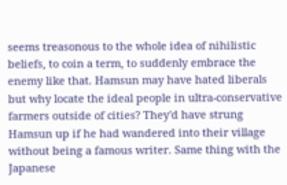seems treasonous to the whole idea of nihilistic beliefs, to coin a term, to suddenly embrace the enemy like that. Hamsun may have hated liberals but why locate the ideal people in ultra-conservative farmers outside of cities? They'd have strung Hamsun up if he had wandered into their village without being a famous writer. Same thing with the Japanese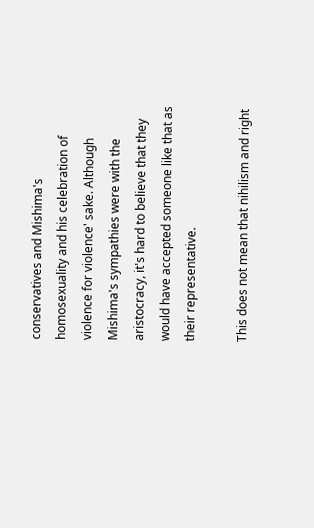conservatives and Mishima's homosexuality and his celebration of violence for violence' sake. Although Mishima's sympathies were with the aristocracy, it's hard to believe that they would have accepted someone like that as their representative.

This does not mean that nihilism and right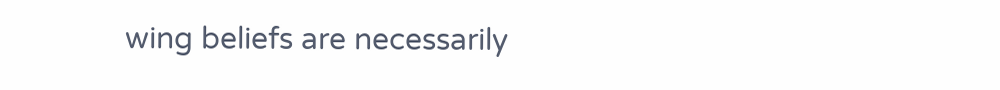wing beliefs are necessarily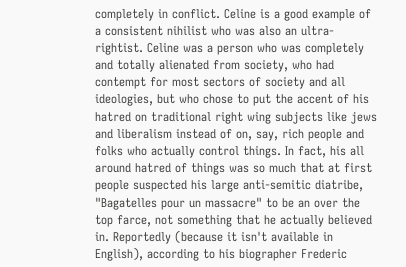completely in conflict. Celine is a good example of a consistent nihilist who was also an ultra-rightist. Celine was a person who was completely and totally alienated from society, who had contempt for most sectors of society and all ideologies, but who chose to put the accent of his hatred on traditional right wing subjects like jews and liberalism instead of on, say, rich people and folks who actually control things. In fact, his all around hatred of things was so much that at first people suspected his large anti-semitic diatribe, "Bagatelles pour un massacre" to be an over the top farce, not something that he actually believed in. Reportedly (because it isn't available in English), according to his biographer Frederic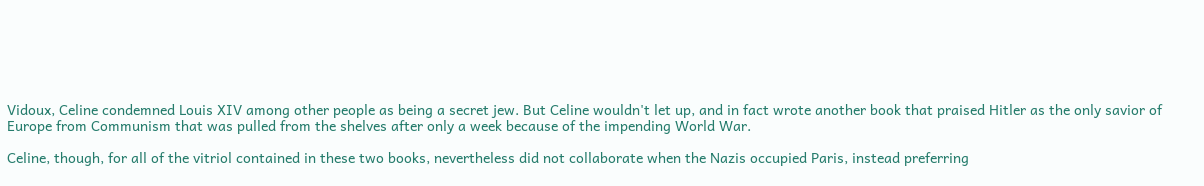Vidoux, Celine condemned Louis XIV among other people as being a secret jew. But Celine wouldn't let up, and in fact wrote another book that praised Hitler as the only savior of Europe from Communism that was pulled from the shelves after only a week because of the impending World War.

Celine, though, for all of the vitriol contained in these two books, nevertheless did not collaborate when the Nazis occupied Paris, instead preferring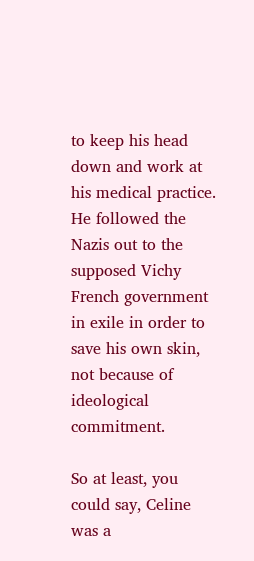to keep his head down and work at his medical practice. He followed the Nazis out to the supposed Vichy French government in exile in order to save his own skin, not because of ideological commitment.

So at least, you could say, Celine was a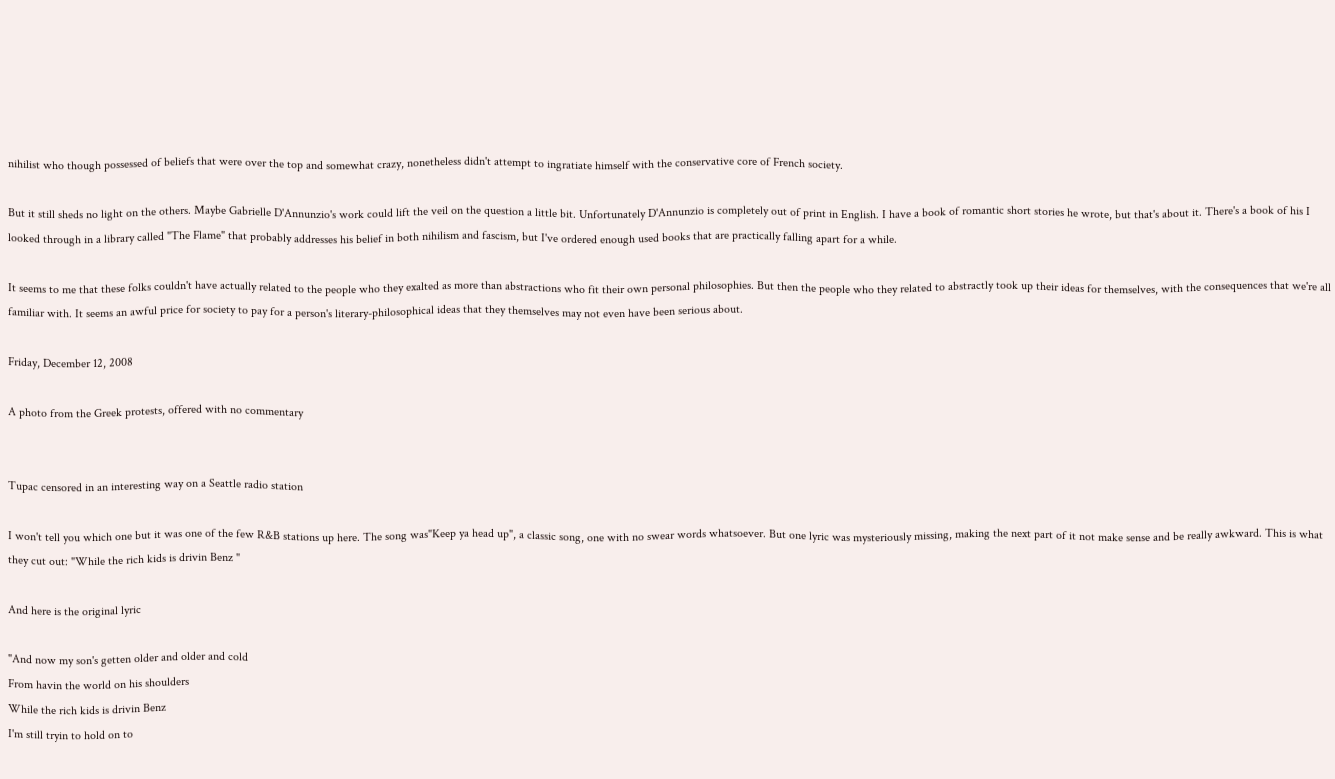nihilist who though possessed of beliefs that were over the top and somewhat crazy, nonetheless didn't attempt to ingratiate himself with the conservative core of French society.

But it still sheds no light on the others. Maybe Gabrielle D'Annunzio's work could lift the veil on the question a little bit. Unfortunately D'Annunzio is completely out of print in English. I have a book of romantic short stories he wrote, but that's about it. There's a book of his I looked through in a library called "The Flame" that probably addresses his belief in both nihilism and fascism, but I've ordered enough used books that are practically falling apart for a while.

It seems to me that these folks couldn't have actually related to the people who they exalted as more than abstractions who fit their own personal philosophies. But then the people who they related to abstractly took up their ideas for themselves, with the consequences that we're all familiar with. It seems an awful price for society to pay for a person's literary-philosophical ideas that they themselves may not even have been serious about.

Friday, December 12, 2008

A photo from the Greek protests, offered with no commentary


Tupac censored in an interesting way on a Seattle radio station

I won't tell you which one but it was one of the few R&B stations up here. The song was"Keep ya head up", a classic song, one with no swear words whatsoever. But one lyric was mysteriously missing, making the next part of it not make sense and be really awkward. This is what they cut out: "While the rich kids is drivin Benz "

And here is the original lyric

"And now my son's getten older and older and cold
From havin the world on his shoulders
While the rich kids is drivin Benz
I'm still tryin to hold on to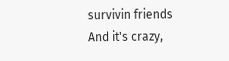survivin friends
And it's crazy,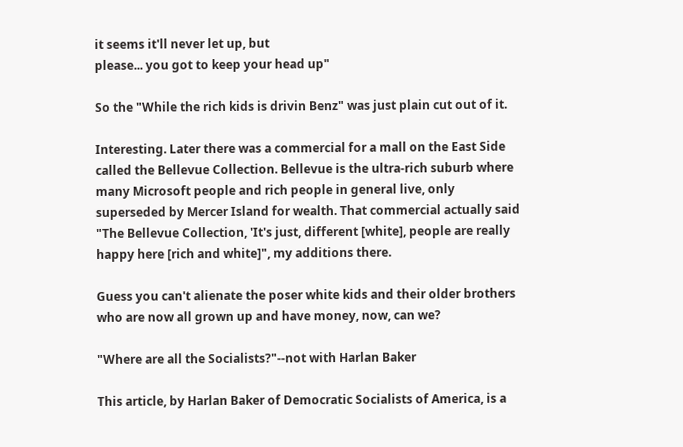it seems it'll never let up, but
please... you got to keep your head up"

So the "While the rich kids is drivin Benz" was just plain cut out of it.

Interesting. Later there was a commercial for a mall on the East Side called the Bellevue Collection. Bellevue is the ultra-rich suburb where many Microsoft people and rich people in general live, only superseded by Mercer Island for wealth. That commercial actually said "The Bellevue Collection, 'It's just, different [white], people are really happy here [rich and white]", my additions there.

Guess you can't alienate the poser white kids and their older brothers who are now all grown up and have money, now, can we?

"Where are all the Socialists?"--not with Harlan Baker

This article, by Harlan Baker of Democratic Socialists of America, is a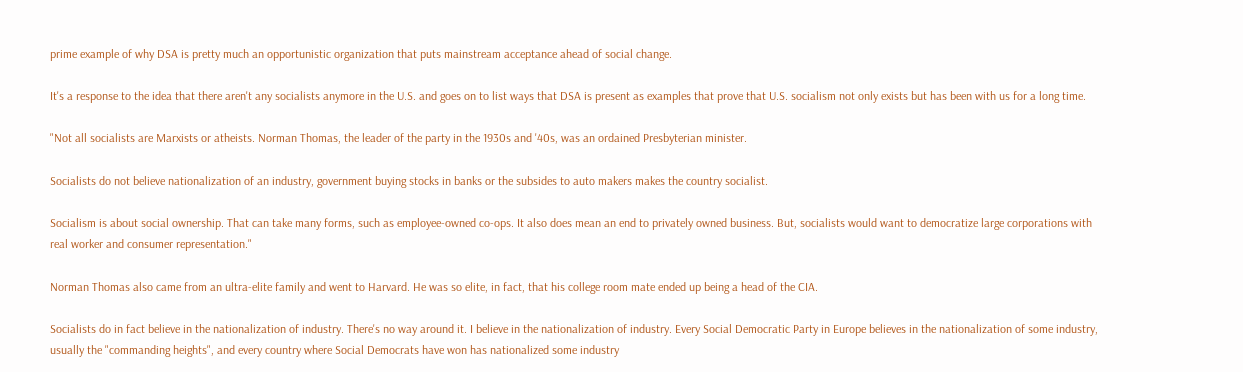prime example of why DSA is pretty much an opportunistic organization that puts mainstream acceptance ahead of social change.

It's a response to the idea that there aren't any socialists anymore in the U.S. and goes on to list ways that DSA is present as examples that prove that U.S. socialism not only exists but has been with us for a long time.

"Not all socialists are Marxists or atheists. Norman Thomas, the leader of the party in the 1930s and '40s, was an ordained Presbyterian minister.

Socialists do not believe nationalization of an industry, government buying stocks in banks or the subsides to auto makers makes the country socialist.

Socialism is about social ownership. That can take many forms, such as employee-owned co-ops. It also does mean an end to privately owned business. But, socialists would want to democratize large corporations with real worker and consumer representation."

Norman Thomas also came from an ultra-elite family and went to Harvard. He was so elite, in fact, that his college room mate ended up being a head of the CIA.

Socialists do in fact believe in the nationalization of industry. There's no way around it. I believe in the nationalization of industry. Every Social Democratic Party in Europe believes in the nationalization of some industry, usually the "commanding heights", and every country where Social Democrats have won has nationalized some industry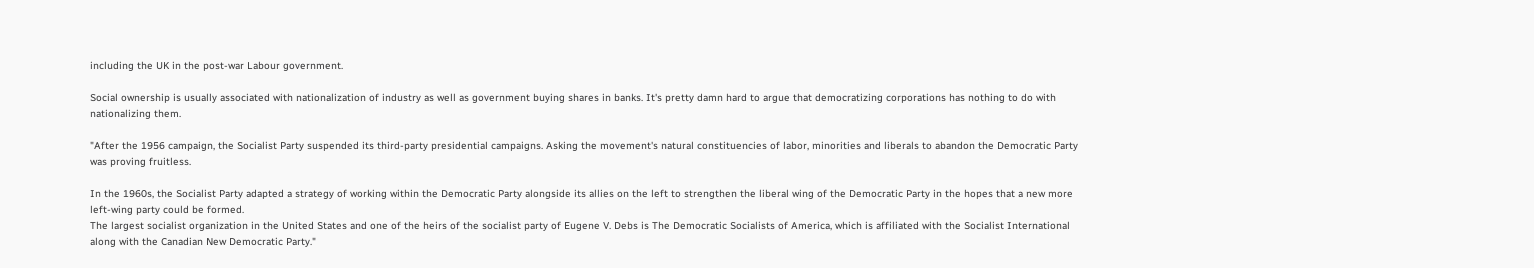including the UK in the post-war Labour government.

Social ownership is usually associated with nationalization of industry as well as government buying shares in banks. It's pretty damn hard to argue that democratizing corporations has nothing to do with nationalizing them.

"After the 1956 campaign, the Socialist Party suspended its third-party presidential campaigns. Asking the movement's natural constituencies of labor, minorities and liberals to abandon the Democratic Party was proving fruitless.

In the 1960s, the Socialist Party adapted a strategy of working within the Democratic Party alongside its allies on the left to strengthen the liberal wing of the Democratic Party in the hopes that a new more left-wing party could be formed.
The largest socialist organization in the United States and one of the heirs of the socialist party of Eugene V. Debs is The Democratic Socialists of America, which is affiliated with the Socialist International along with the Canadian New Democratic Party."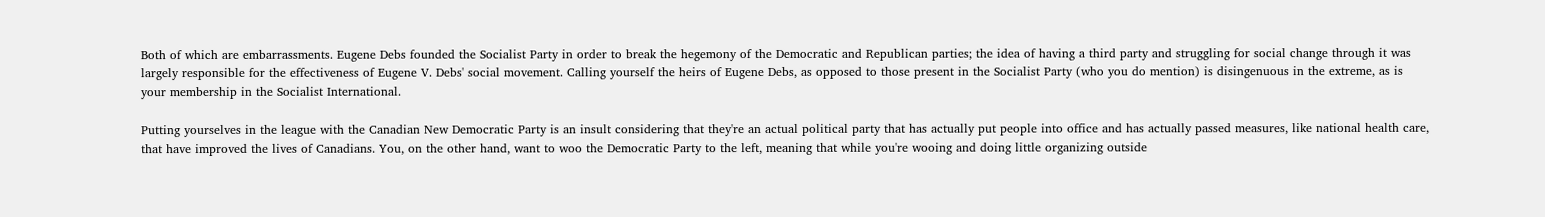Both of which are embarrassments. Eugene Debs founded the Socialist Party in order to break the hegemony of the Democratic and Republican parties; the idea of having a third party and struggling for social change through it was largely responsible for the effectiveness of Eugene V. Debs' social movement. Calling yourself the heirs of Eugene Debs, as opposed to those present in the Socialist Party (who you do mention) is disingenuous in the extreme, as is your membership in the Socialist International.

Putting yourselves in the league with the Canadian New Democratic Party is an insult considering that they're an actual political party that has actually put people into office and has actually passed measures, like national health care, that have improved the lives of Canadians. You, on the other hand, want to woo the Democratic Party to the left, meaning that while you're wooing and doing little organizing outside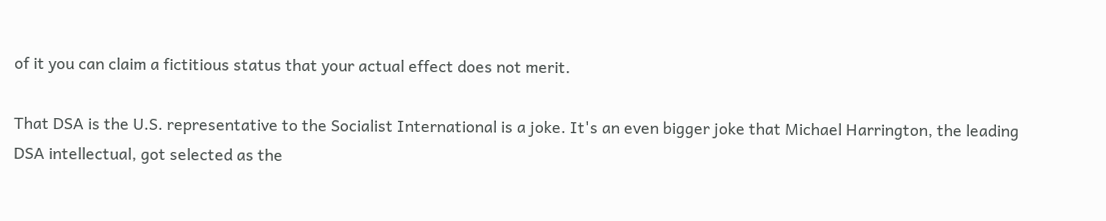of it you can claim a fictitious status that your actual effect does not merit.

That DSA is the U.S. representative to the Socialist International is a joke. It's an even bigger joke that Michael Harrington, the leading DSA intellectual, got selected as the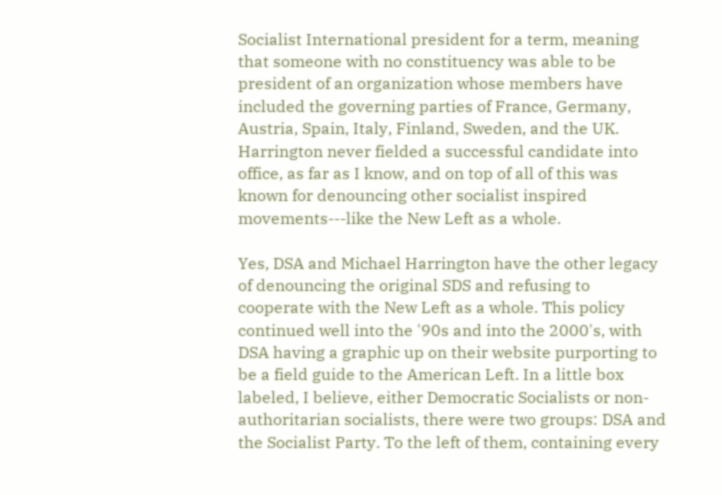Socialist International president for a term, meaning that someone with no constituency was able to be president of an organization whose members have included the governing parties of France, Germany, Austria, Spain, Italy, Finland, Sweden, and the UK. Harrington never fielded a successful candidate into office, as far as I know, and on top of all of this was known for denouncing other socialist inspired movements---like the New Left as a whole.

Yes, DSA and Michael Harrington have the other legacy of denouncing the original SDS and refusing to cooperate with the New Left as a whole. This policy continued well into the '90s and into the 2000's, with DSA having a graphic up on their website purporting to be a field guide to the American Left. In a little box labeled, I believe, either Democratic Socialists or non-authoritarian socialists, there were two groups: DSA and the Socialist Party. To the left of them, containing every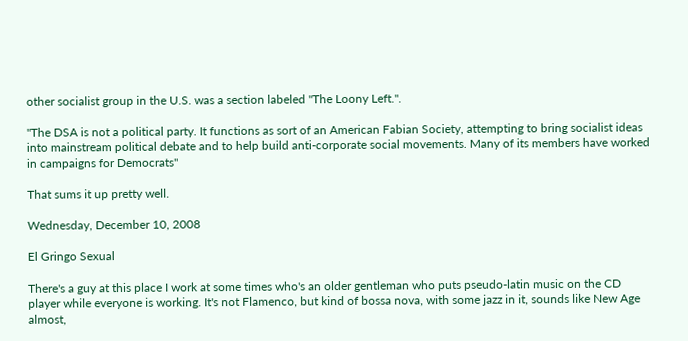other socialist group in the U.S. was a section labeled "The Loony Left.".

"The DSA is not a political party. It functions as sort of an American Fabian Society, attempting to bring socialist ideas into mainstream political debate and to help build anti-corporate social movements. Many of its members have worked in campaigns for Democrats"

That sums it up pretty well.

Wednesday, December 10, 2008

El Gringo Sexual

There's a guy at this place I work at some times who's an older gentleman who puts pseudo-latin music on the CD player while everyone is working. It's not Flamenco, but kind of bossa nova, with some jazz in it, sounds like New Age almost,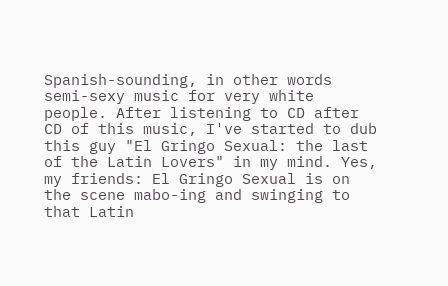Spanish-sounding, in other words semi-sexy music for very white people. After listening to CD after CD of this music, I've started to dub this guy "El Gringo Sexual: the last of the Latin Lovers" in my mind. Yes, my friends: El Gringo Sexual is on the scene mabo-ing and swinging to that Latin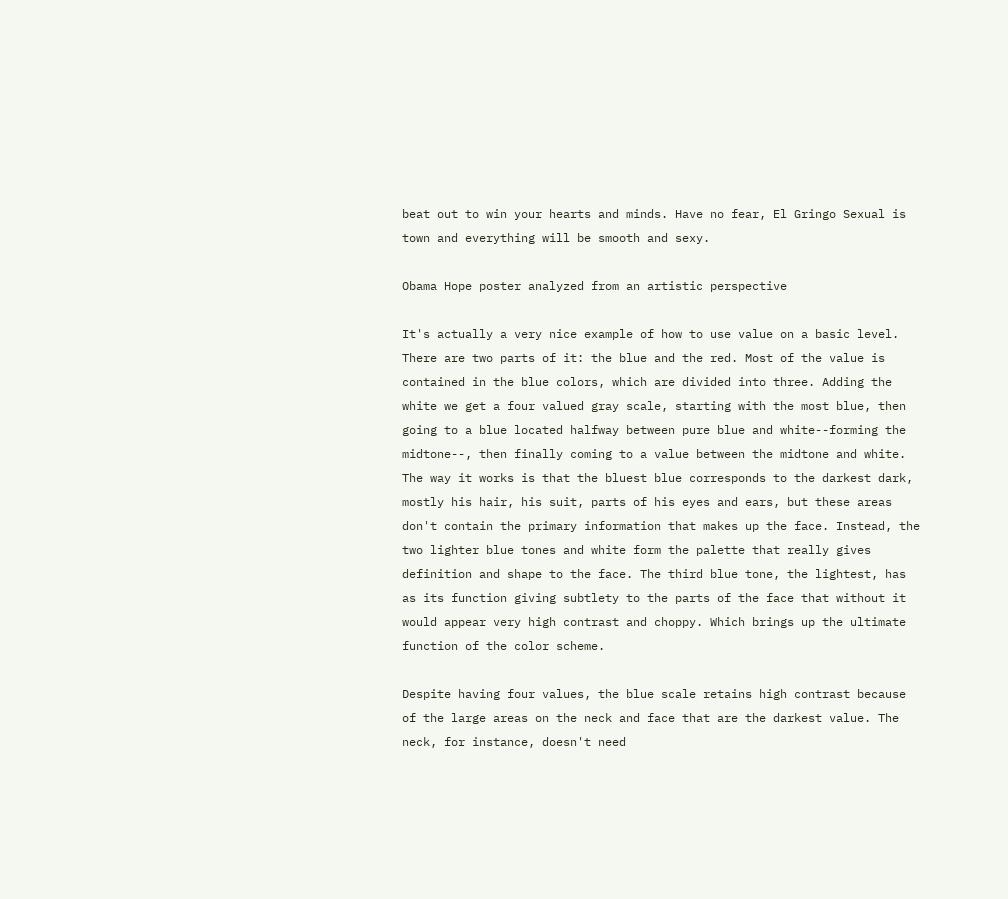beat out to win your hearts and minds. Have no fear, El Gringo Sexual is town and everything will be smooth and sexy.

Obama Hope poster analyzed from an artistic perspective

It's actually a very nice example of how to use value on a basic level. There are two parts of it: the blue and the red. Most of the value is contained in the blue colors, which are divided into three. Adding the white we get a four valued gray scale, starting with the most blue, then going to a blue located halfway between pure blue and white--forming the midtone--, then finally coming to a value between the midtone and white. The way it works is that the bluest blue corresponds to the darkest dark, mostly his hair, his suit, parts of his eyes and ears, but these areas don't contain the primary information that makes up the face. Instead, the two lighter blue tones and white form the palette that really gives definition and shape to the face. The third blue tone, the lightest, has as its function giving subtlety to the parts of the face that without it would appear very high contrast and choppy. Which brings up the ultimate function of the color scheme.

Despite having four values, the blue scale retains high contrast because of the large areas on the neck and face that are the darkest value. The neck, for instance, doesn't need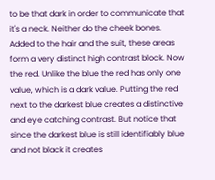to be that dark in order to communicate that it's a neck. Neither do the cheek bones. Added to the hair and the suit, these areas form a very distinct high contrast block. Now the red. Unlike the blue the red has only one value, which is a dark value. Putting the red next to the darkest blue creates a distinctive and eye catching contrast. But notice that since the darkest blue is still identifiably blue and not black it creates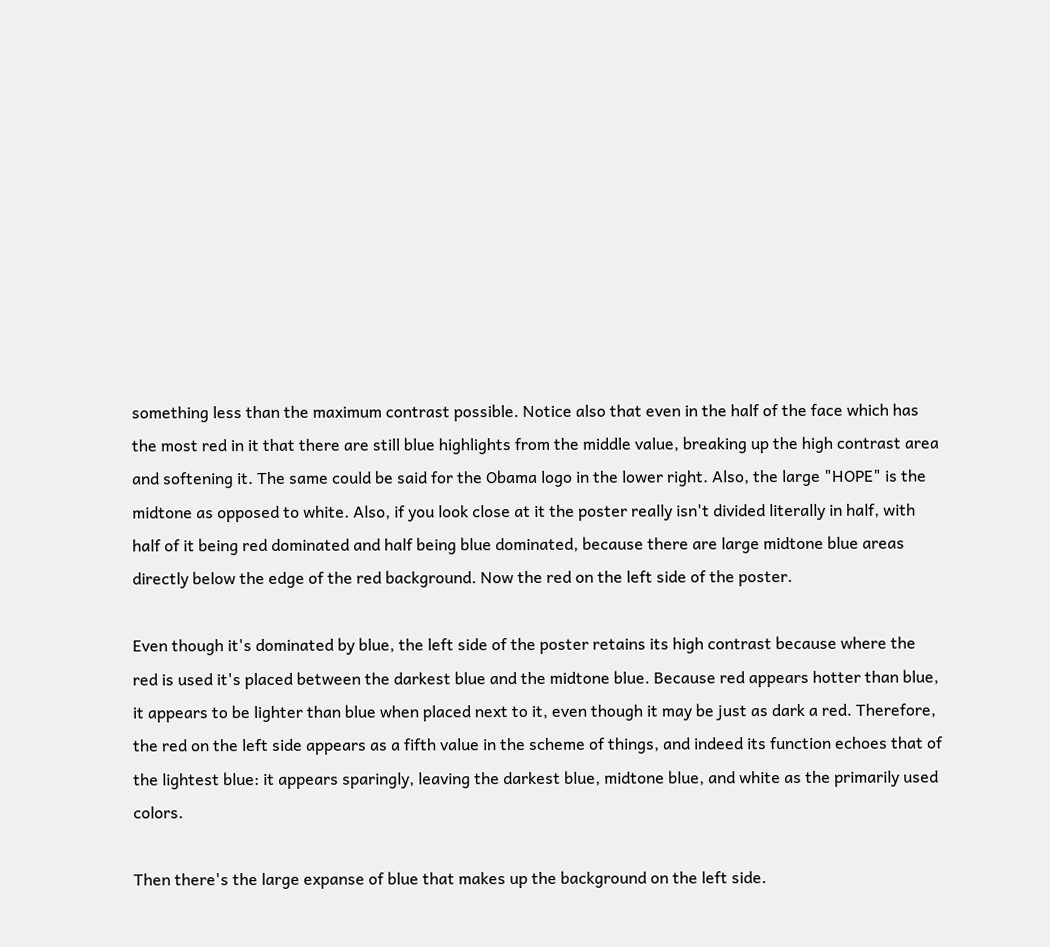something less than the maximum contrast possible. Notice also that even in the half of the face which has the most red in it that there are still blue highlights from the middle value, breaking up the high contrast area and softening it. The same could be said for the Obama logo in the lower right. Also, the large "HOPE" is the midtone as opposed to white. Also, if you look close at it the poster really isn't divided literally in half, with half of it being red dominated and half being blue dominated, because there are large midtone blue areas directly below the edge of the red background. Now the red on the left side of the poster.

Even though it's dominated by blue, the left side of the poster retains its high contrast because where the red is used it's placed between the darkest blue and the midtone blue. Because red appears hotter than blue, it appears to be lighter than blue when placed next to it, even though it may be just as dark a red. Therefore, the red on the left side appears as a fifth value in the scheme of things, and indeed its function echoes that of the lightest blue: it appears sparingly, leaving the darkest blue, midtone blue, and white as the primarily used colors.

Then there's the large expanse of blue that makes up the background on the left side.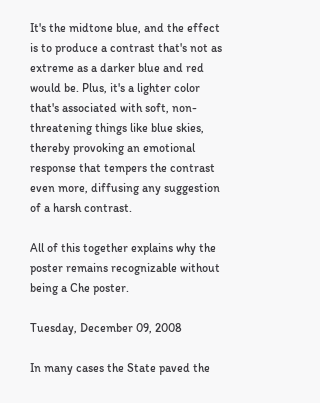It's the midtone blue, and the effect is to produce a contrast that's not as extreme as a darker blue and red would be. Plus, it's a lighter color that's associated with soft, non-threatening things like blue skies, thereby provoking an emotional response that tempers the contrast even more, diffusing any suggestion of a harsh contrast.

All of this together explains why the poster remains recognizable without being a Che poster.

Tuesday, December 09, 2008

In many cases the State paved the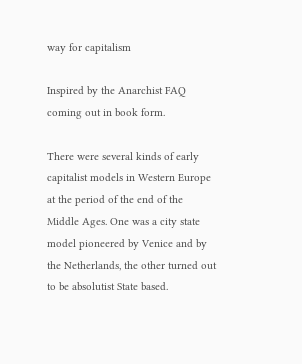way for capitalism

Inspired by the Anarchist FAQ coming out in book form.

There were several kinds of early capitalist models in Western Europe at the period of the end of the Middle Ages. One was a city state model pioneered by Venice and by the Netherlands, the other turned out to be absolutist State based.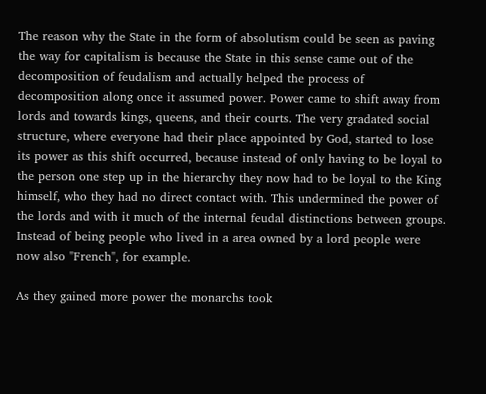The reason why the State in the form of absolutism could be seen as paving the way for capitalism is because the State in this sense came out of the decomposition of feudalism and actually helped the process of decomposition along once it assumed power. Power came to shift away from lords and towards kings, queens, and their courts. The very gradated social structure, where everyone had their place appointed by God, started to lose its power as this shift occurred, because instead of only having to be loyal to the person one step up in the hierarchy they now had to be loyal to the King himself, who they had no direct contact with. This undermined the power of the lords and with it much of the internal feudal distinctions between groups. Instead of being people who lived in a area owned by a lord people were now also "French", for example.

As they gained more power the monarchs took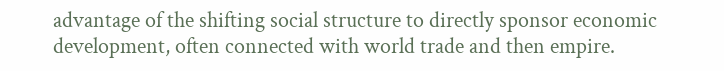advantage of the shifting social structure to directly sponsor economic development, often connected with world trade and then empire.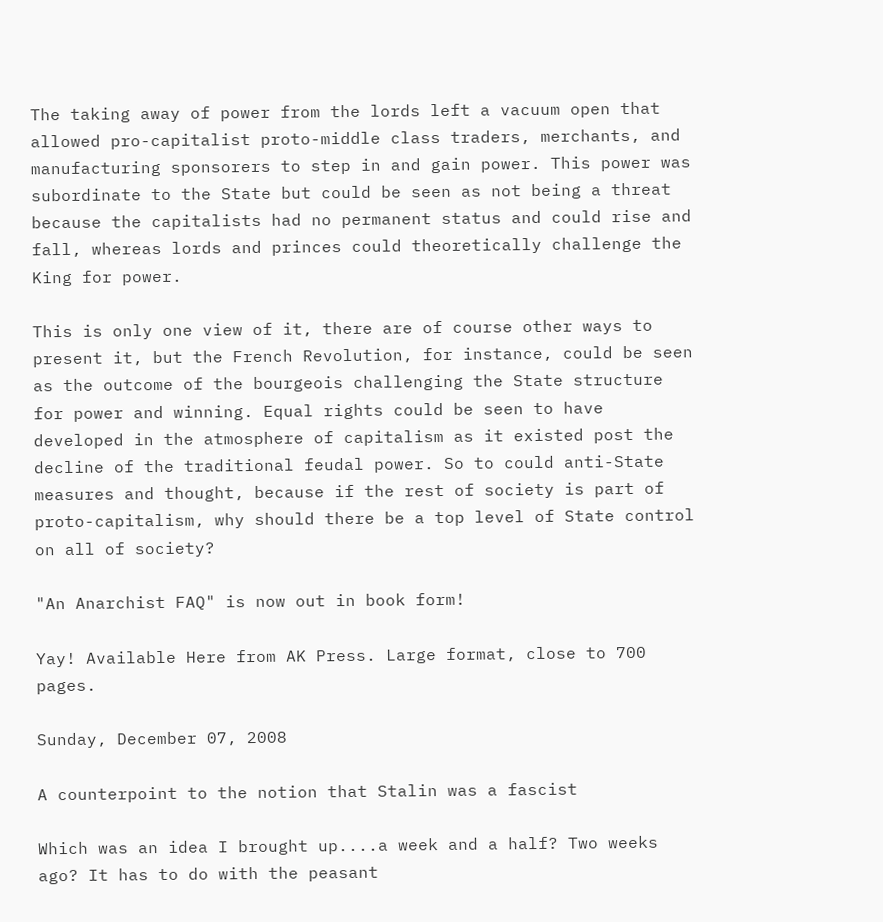The taking away of power from the lords left a vacuum open that allowed pro-capitalist proto-middle class traders, merchants, and manufacturing sponsorers to step in and gain power. This power was subordinate to the State but could be seen as not being a threat because the capitalists had no permanent status and could rise and fall, whereas lords and princes could theoretically challenge the King for power.

This is only one view of it, there are of course other ways to present it, but the French Revolution, for instance, could be seen as the outcome of the bourgeois challenging the State structure for power and winning. Equal rights could be seen to have developed in the atmosphere of capitalism as it existed post the decline of the traditional feudal power. So to could anti-State measures and thought, because if the rest of society is part of proto-capitalism, why should there be a top level of State control on all of society?

"An Anarchist FAQ" is now out in book form!

Yay! Available Here from AK Press. Large format, close to 700 pages.

Sunday, December 07, 2008

A counterpoint to the notion that Stalin was a fascist

Which was an idea I brought up....a week and a half? Two weeks ago? It has to do with the peasant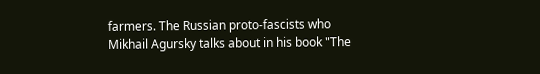farmers. The Russian proto-fascists who Mikhail Agursky talks about in his book "The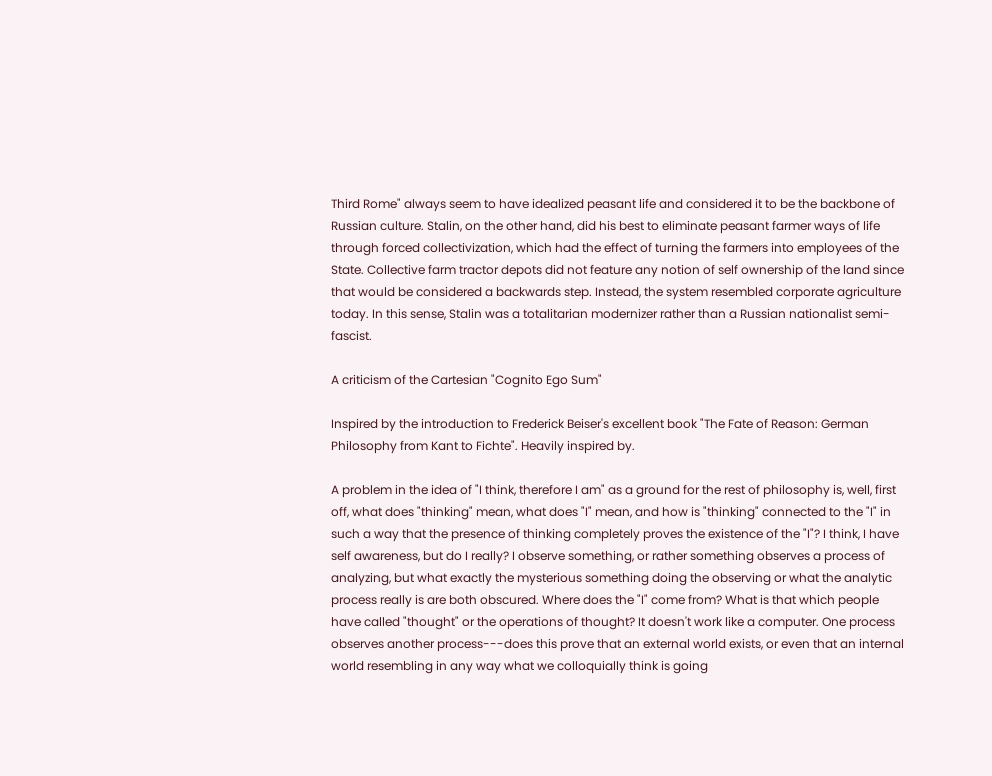Third Rome" always seem to have idealized peasant life and considered it to be the backbone of Russian culture. Stalin, on the other hand, did his best to eliminate peasant farmer ways of life through forced collectivization, which had the effect of turning the farmers into employees of the State. Collective farm tractor depots did not feature any notion of self ownership of the land since that would be considered a backwards step. Instead, the system resembled corporate agriculture today. In this sense, Stalin was a totalitarian modernizer rather than a Russian nationalist semi-fascist.

A criticism of the Cartesian "Cognito Ego Sum"

Inspired by the introduction to Frederick Beiser's excellent book "The Fate of Reason: German Philosophy from Kant to Fichte". Heavily inspired by.

A problem in the idea of "I think, therefore I am" as a ground for the rest of philosophy is, well, first off, what does "thinking" mean, what does "I" mean, and how is "thinking" connected to the "I" in such a way that the presence of thinking completely proves the existence of the "I"? I think, I have self awareness, but do I really? I observe something, or rather something observes a process of analyzing, but what exactly the mysterious something doing the observing or what the analytic process really is are both obscured. Where does the "I" come from? What is that which people have called "thought" or the operations of thought? It doesn't work like a computer. One process observes another process---does this prove that an external world exists, or even that an internal world resembling in any way what we colloquially think is going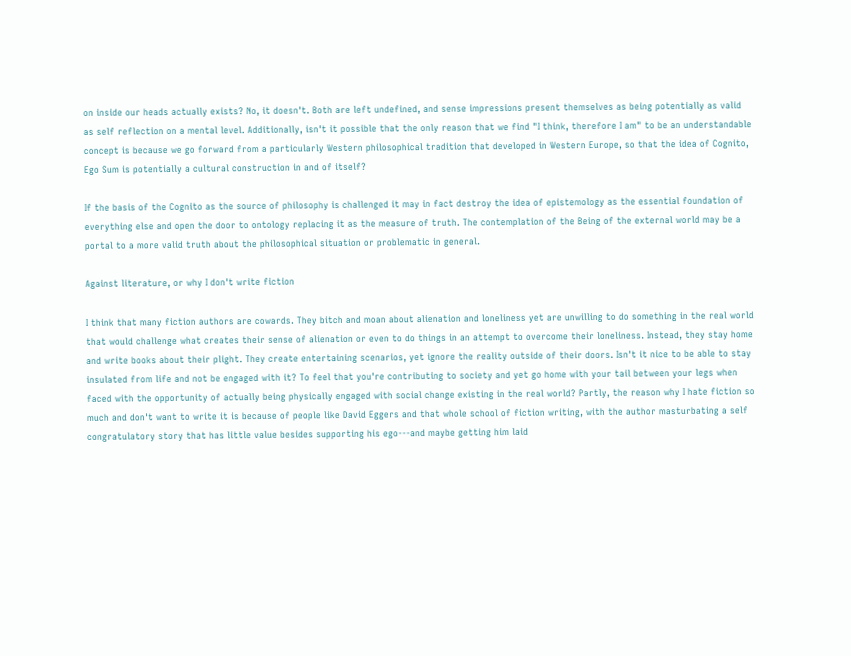on inside our heads actually exists? No, it doesn't. Both are left undefined, and sense impressions present themselves as being potentially as valid as self reflection on a mental level. Additionally, isn't it possible that the only reason that we find "I think, therefore I am" to be an understandable concept is because we go forward from a particularly Western philosophical tradition that developed in Western Europe, so that the idea of Cognito, Ego Sum is potentially a cultural construction in and of itself?

If the basis of the Cognito as the source of philosophy is challenged it may in fact destroy the idea of epistemology as the essential foundation of everything else and open the door to ontology replacing it as the measure of truth. The contemplation of the Being of the external world may be a portal to a more valid truth about the philosophical situation or problematic in general.

Against literature, or why I don't write fiction

I think that many fiction authors are cowards. They bitch and moan about alienation and loneliness yet are unwilling to do something in the real world that would challenge what creates their sense of alienation or even to do things in an attempt to overcome their loneliness. Instead, they stay home and write books about their plight. They create entertaining scenarios, yet ignore the reality outside of their doors. Isn't it nice to be able to stay insulated from life and not be engaged with it? To feel that you're contributing to society and yet go home with your tail between your legs when faced with the opportunity of actually being physically engaged with social change existing in the real world? Partly, the reason why I hate fiction so much and don't want to write it is because of people like David Eggers and that whole school of fiction writing, with the author masturbating a self congratulatory story that has little value besides supporting his ego---and maybe getting him laid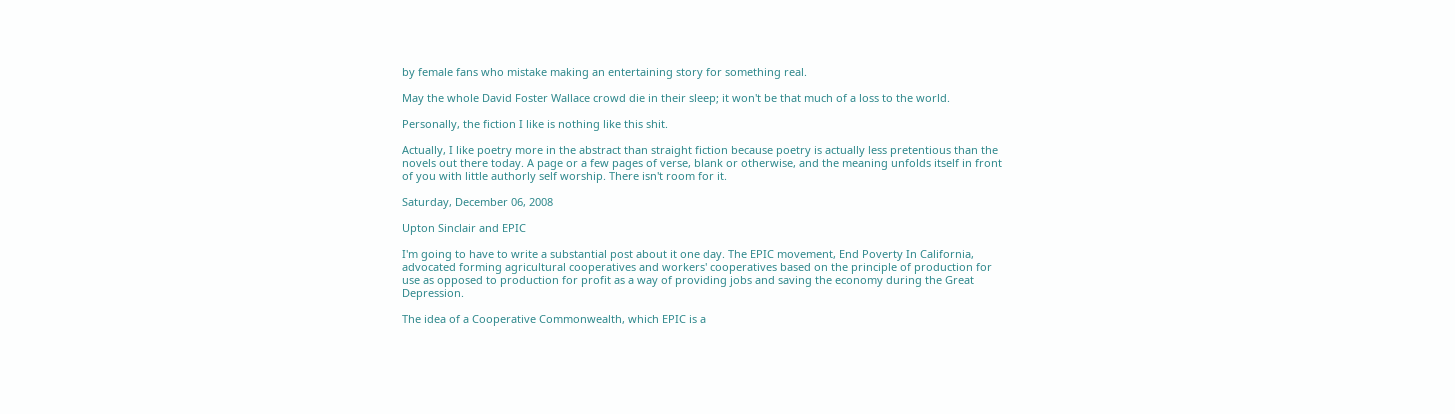by female fans who mistake making an entertaining story for something real.

May the whole David Foster Wallace crowd die in their sleep; it won't be that much of a loss to the world.

Personally, the fiction I like is nothing like this shit.

Actually, I like poetry more in the abstract than straight fiction because poetry is actually less pretentious than the novels out there today. A page or a few pages of verse, blank or otherwise, and the meaning unfolds itself in front of you with little authorly self worship. There isn't room for it.

Saturday, December 06, 2008

Upton Sinclair and EPIC

I'm going to have to write a substantial post about it one day. The EPIC movement, End Poverty In California, advocated forming agricultural cooperatives and workers' cooperatives based on the principle of production for use as opposed to production for profit as a way of providing jobs and saving the economy during the Great Depression.

The idea of a Cooperative Commonwealth, which EPIC is a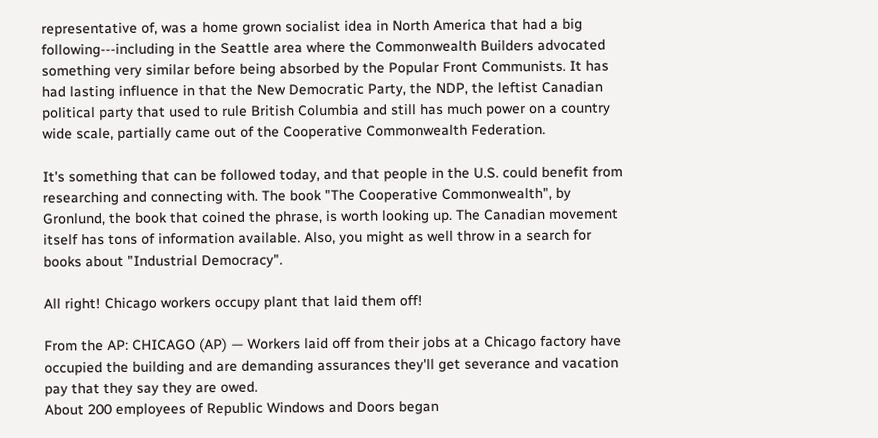representative of, was a home grown socialist idea in North America that had a big following---including in the Seattle area where the Commonwealth Builders advocated something very similar before being absorbed by the Popular Front Communists. It has had lasting influence in that the New Democratic Party, the NDP, the leftist Canadian political party that used to rule British Columbia and still has much power on a country wide scale, partially came out of the Cooperative Commonwealth Federation.

It's something that can be followed today, and that people in the U.S. could benefit from researching and connecting with. The book "The Cooperative Commonwealth", by Gronlund, the book that coined the phrase, is worth looking up. The Canadian movement itself has tons of information available. Also, you might as well throw in a search for books about "Industrial Democracy".

All right! Chicago workers occupy plant that laid them off!

From the AP: CHICAGO (AP) — Workers laid off from their jobs at a Chicago factory have occupied the building and are demanding assurances they'll get severance and vacation pay that they say they are owed.
About 200 employees of Republic Windows and Doors began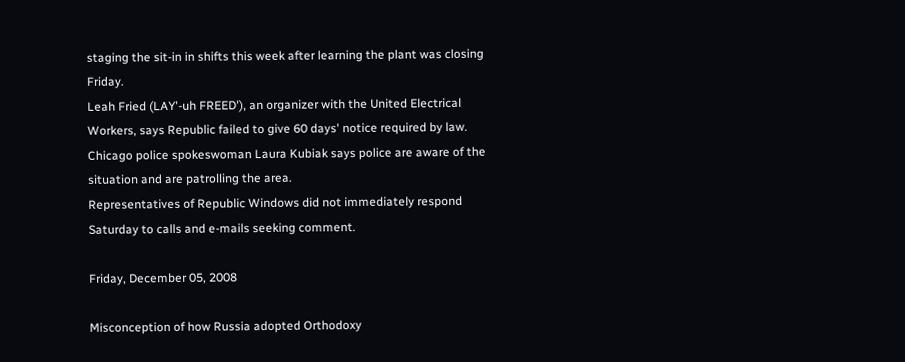staging the sit-in in shifts this week after learning the plant was closing Friday.
Leah Fried (LAY'-uh FREED'), an organizer with the United Electrical Workers, says Republic failed to give 60 days' notice required by law.
Chicago police spokeswoman Laura Kubiak says police are aware of the situation and are patrolling the area.
Representatives of Republic Windows did not immediately respond Saturday to calls and e-mails seeking comment.

Friday, December 05, 2008

Misconception of how Russia adopted Orthodoxy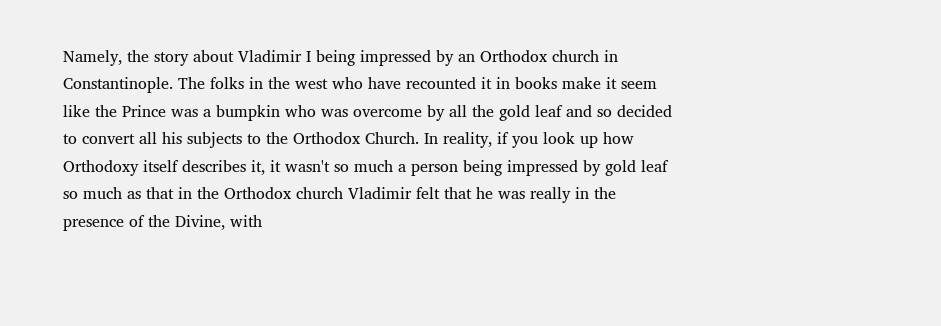Namely, the story about Vladimir I being impressed by an Orthodox church in Constantinople. The folks in the west who have recounted it in books make it seem like the Prince was a bumpkin who was overcome by all the gold leaf and so decided to convert all his subjects to the Orthodox Church. In reality, if you look up how Orthodoxy itself describes it, it wasn't so much a person being impressed by gold leaf so much as that in the Orthodox church Vladimir felt that he was really in the presence of the Divine, with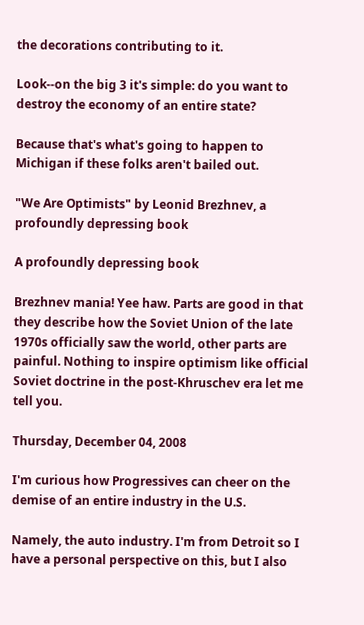the decorations contributing to it.

Look--on the big 3 it's simple: do you want to destroy the economy of an entire state?

Because that's what's going to happen to Michigan if these folks aren't bailed out.

"We Are Optimists" by Leonid Brezhnev, a profoundly depressing book

A profoundly depressing book

Brezhnev mania! Yee haw. Parts are good in that they describe how the Soviet Union of the late 1970s officially saw the world, other parts are painful. Nothing to inspire optimism like official Soviet doctrine in the post-Khruschev era let me tell you.

Thursday, December 04, 2008

I'm curious how Progressives can cheer on the demise of an entire industry in the U.S.

Namely, the auto industry. I'm from Detroit so I have a personal perspective on this, but I also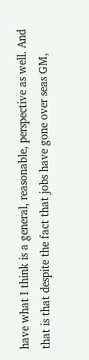have what I think is a general, reasonable, perspective as well. And that is that despite the fact that jobs have gone over seas GM,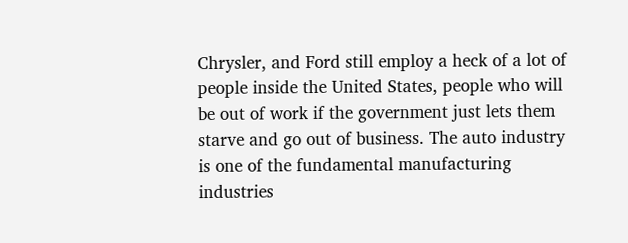Chrysler, and Ford still employ a heck of a lot of people inside the United States, people who will be out of work if the government just lets them starve and go out of business. The auto industry is one of the fundamental manufacturing industries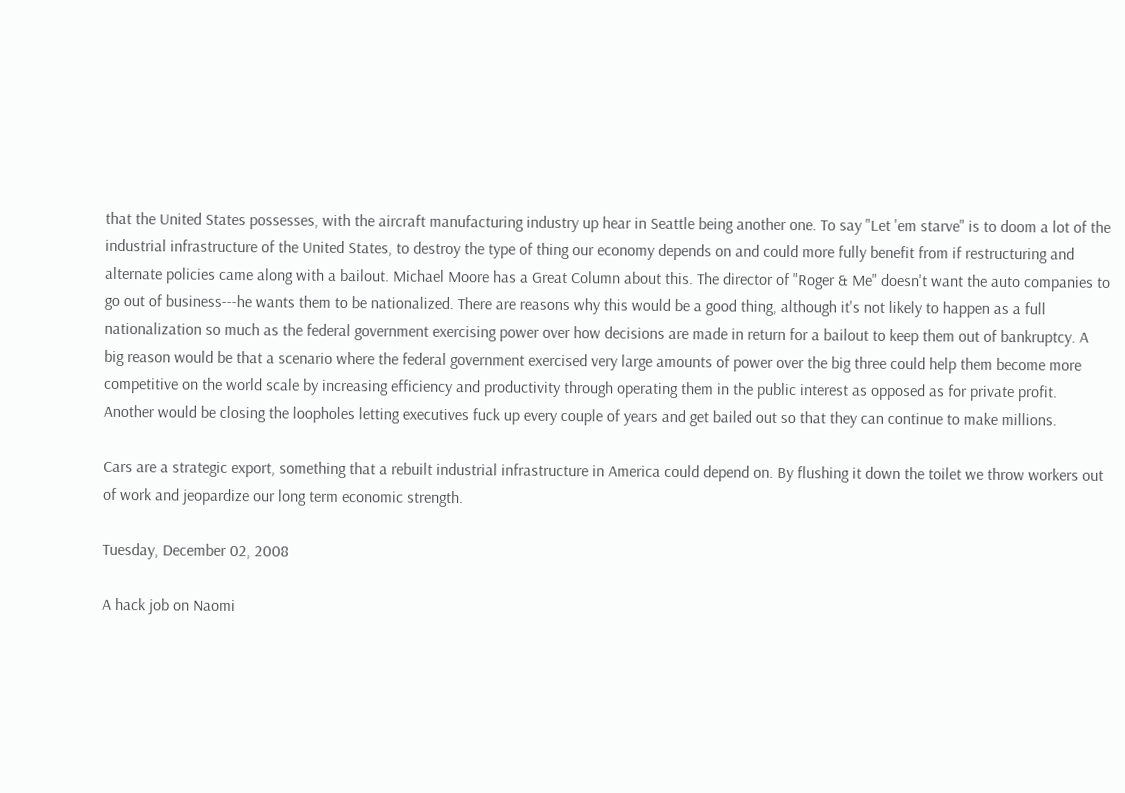that the United States possesses, with the aircraft manufacturing industry up hear in Seattle being another one. To say "Let 'em starve" is to doom a lot of the industrial infrastructure of the United States, to destroy the type of thing our economy depends on and could more fully benefit from if restructuring and alternate policies came along with a bailout. Michael Moore has a Great Column about this. The director of "Roger & Me" doesn't want the auto companies to go out of business---he wants them to be nationalized. There are reasons why this would be a good thing, although it's not likely to happen as a full nationalization so much as the federal government exercising power over how decisions are made in return for a bailout to keep them out of bankruptcy. A big reason would be that a scenario where the federal government exercised very large amounts of power over the big three could help them become more competitive on the world scale by increasing efficiency and productivity through operating them in the public interest as opposed as for private profit. Another would be closing the loopholes letting executives fuck up every couple of years and get bailed out so that they can continue to make millions.

Cars are a strategic export, something that a rebuilt industrial infrastructure in America could depend on. By flushing it down the toilet we throw workers out of work and jeopardize our long term economic strength.

Tuesday, December 02, 2008

A hack job on Naomi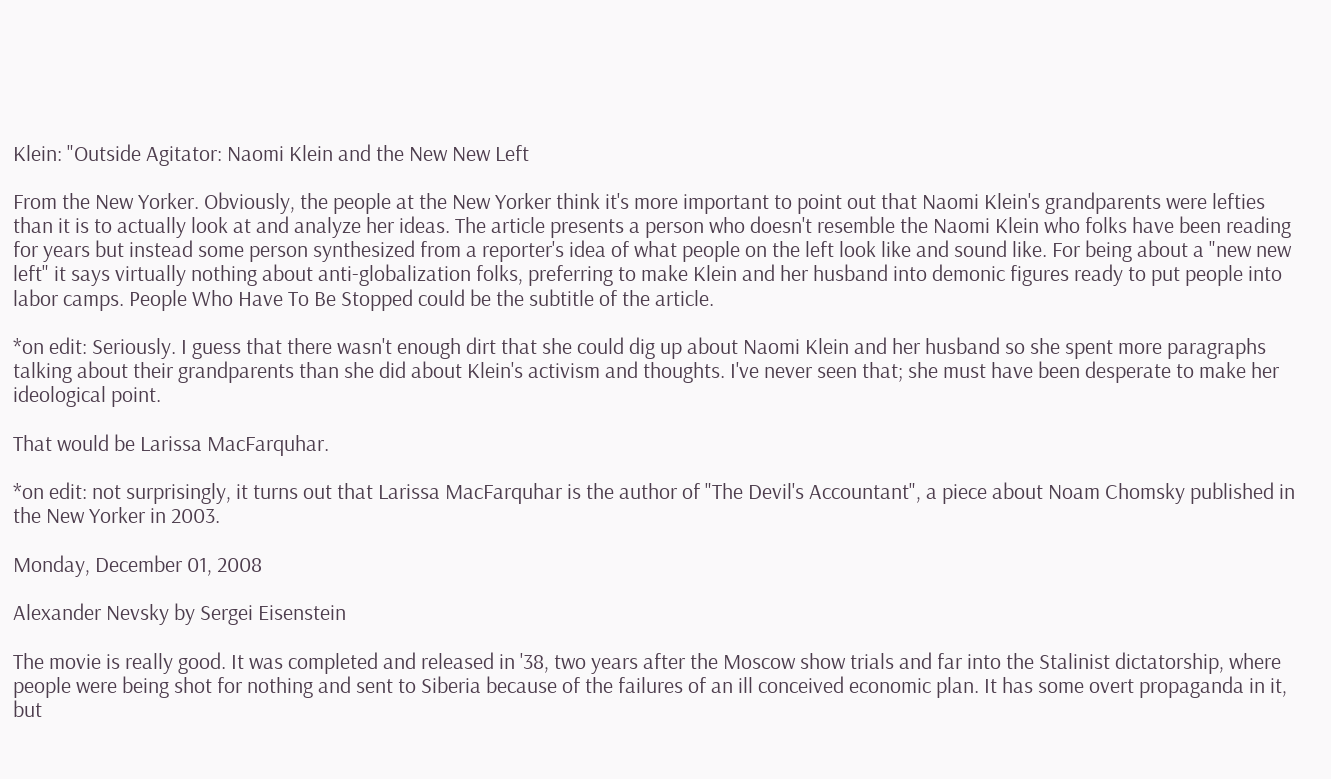Klein: "Outside Agitator: Naomi Klein and the New New Left

From the New Yorker. Obviously, the people at the New Yorker think it's more important to point out that Naomi Klein's grandparents were lefties than it is to actually look at and analyze her ideas. The article presents a person who doesn't resemble the Naomi Klein who folks have been reading for years but instead some person synthesized from a reporter's idea of what people on the left look like and sound like. For being about a "new new left" it says virtually nothing about anti-globalization folks, preferring to make Klein and her husband into demonic figures ready to put people into labor camps. People Who Have To Be Stopped could be the subtitle of the article.

*on edit: Seriously. I guess that there wasn't enough dirt that she could dig up about Naomi Klein and her husband so she spent more paragraphs talking about their grandparents than she did about Klein's activism and thoughts. I've never seen that; she must have been desperate to make her ideological point.

That would be Larissa MacFarquhar.

*on edit: not surprisingly, it turns out that Larissa MacFarquhar is the author of "The Devil's Accountant", a piece about Noam Chomsky published in the New Yorker in 2003.

Monday, December 01, 2008

Alexander Nevsky by Sergei Eisenstein

The movie is really good. It was completed and released in '38, two years after the Moscow show trials and far into the Stalinist dictatorship, where people were being shot for nothing and sent to Siberia because of the failures of an ill conceived economic plan. It has some overt propaganda in it, but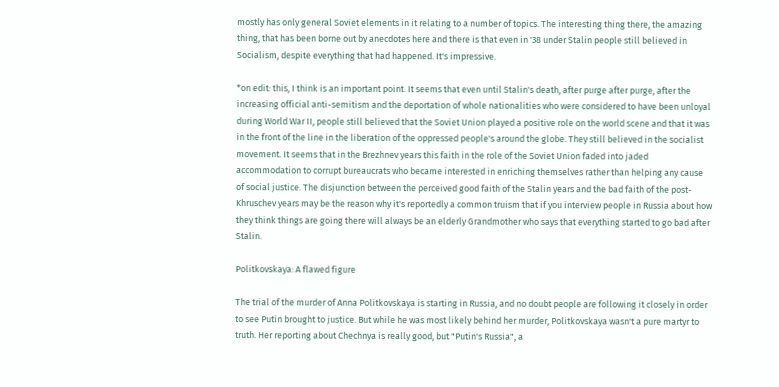mostly has only general Soviet elements in it relating to a number of topics. The interesting thing there, the amazing thing, that has been borne out by anecdotes here and there is that even in '38 under Stalin people still believed in Socialism, despite everything that had happened. It's impressive.

*on edit: this, I think is an important point. It seems that even until Stalin's death, after purge after purge, after the increasing official anti-semitism and the deportation of whole nationalities who were considered to have been unloyal during World War II, people still believed that the Soviet Union played a positive role on the world scene and that it was in the front of the line in the liberation of the oppressed people's around the globe. They still believed in the socialist movement. It seems that in the Brezhnev years this faith in the role of the Soviet Union faded into jaded accommodation to corrupt bureaucrats who became interested in enriching themselves rather than helping any cause of social justice. The disjunction between the perceived good faith of the Stalin years and the bad faith of the post-Khruschev years may be the reason why it's reportedly a common truism that if you interview people in Russia about how they think things are going there will always be an elderly Grandmother who says that everything started to go bad after Stalin.

Politkovskaya: A flawed figure

The trial of the murder of Anna Politkovskaya is starting in Russia, and no doubt people are following it closely in order to see Putin brought to justice. But while he was most likely behind her murder, Politkovskaya wasn't a pure martyr to truth. Her reporting about Chechnya is really good, but "Putin's Russia", a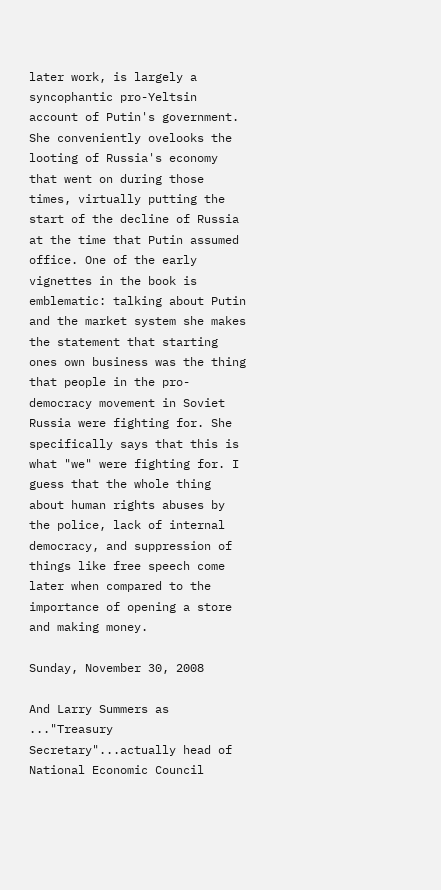later work, is largely a syncophantic pro-Yeltsin account of Putin's government. She conveniently ovelooks the looting of Russia's economy that went on during those times, virtually putting the start of the decline of Russia at the time that Putin assumed office. One of the early vignettes in the book is emblematic: talking about Putin and the market system she makes the statement that starting ones own business was the thing that people in the pro-democracy movement in Soviet Russia were fighting for. She specifically says that this is what "we" were fighting for. I guess that the whole thing about human rights abuses by the police, lack of internal democracy, and suppression of things like free speech come later when compared to the importance of opening a store and making money.

Sunday, November 30, 2008

And Larry Summers as ..."Treasury Secretary"...actually head of National Economic Council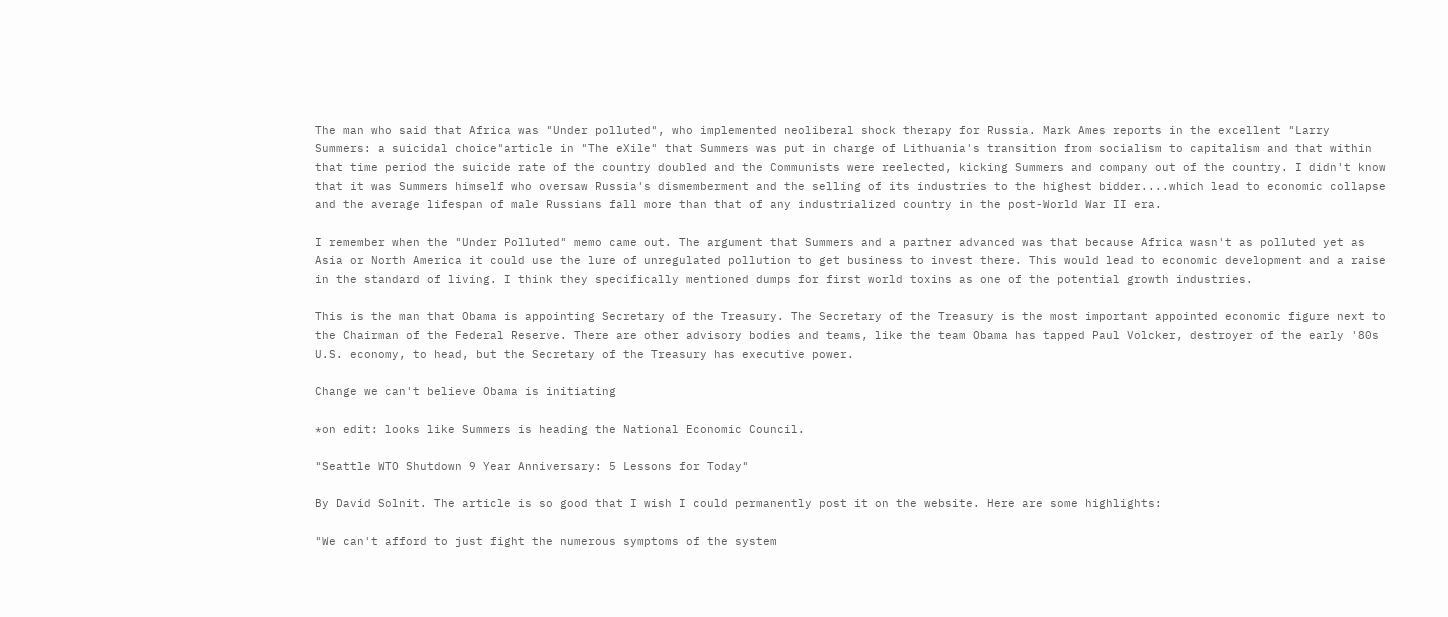The man who said that Africa was "Under polluted", who implemented neoliberal shock therapy for Russia. Mark Ames reports in the excellent "Larry Summers: a suicidal choice"article in "The eXile" that Summers was put in charge of Lithuania's transition from socialism to capitalism and that within that time period the suicide rate of the country doubled and the Communists were reelected, kicking Summers and company out of the country. I didn't know that it was Summers himself who oversaw Russia's dismemberment and the selling of its industries to the highest bidder....which lead to economic collapse and the average lifespan of male Russians fall more than that of any industrialized country in the post-World War II era.

I remember when the "Under Polluted" memo came out. The argument that Summers and a partner advanced was that because Africa wasn't as polluted yet as Asia or North America it could use the lure of unregulated pollution to get business to invest there. This would lead to economic development and a raise in the standard of living. I think they specifically mentioned dumps for first world toxins as one of the potential growth industries.

This is the man that Obama is appointing Secretary of the Treasury. The Secretary of the Treasury is the most important appointed economic figure next to the Chairman of the Federal Reserve. There are other advisory bodies and teams, like the team Obama has tapped Paul Volcker, destroyer of the early '80s U.S. economy, to head, but the Secretary of the Treasury has executive power.

Change we can't believe Obama is initiating

*on edit: looks like Summers is heading the National Economic Council.

"Seattle WTO Shutdown 9 Year Anniversary: 5 Lessons for Today"

By David Solnit. The article is so good that I wish I could permanently post it on the website. Here are some highlights:

"We can't afford to just fight the numerous symptoms of the system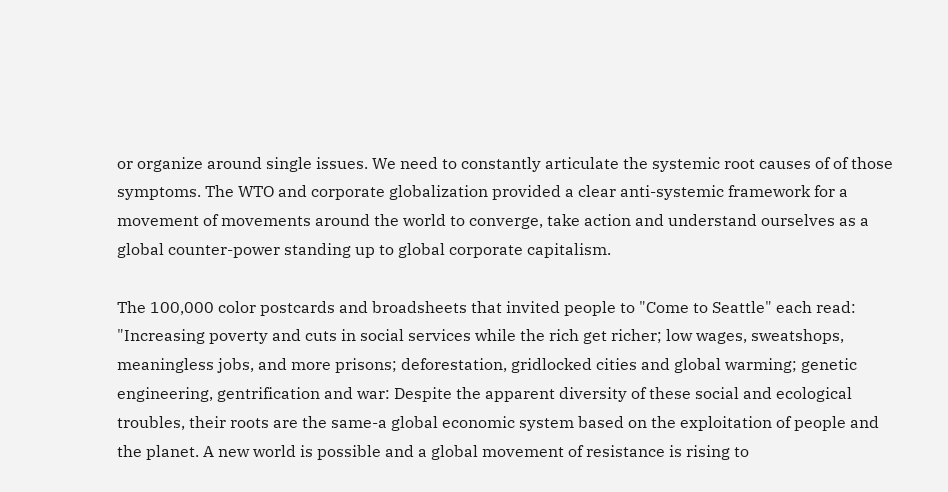or organize around single issues. We need to constantly articulate the systemic root causes of of those symptoms. The WTO and corporate globalization provided a clear anti-systemic framework for a movement of movements around the world to converge, take action and understand ourselves as a global counter-power standing up to global corporate capitalism.

The 100,000 color postcards and broadsheets that invited people to "Come to Seattle" each read: "Increasing poverty and cuts in social services while the rich get richer; low wages, sweatshops, meaningless jobs, and more prisons; deforestation, gridlocked cities and global warming; genetic engineering, gentrification and war: Despite the apparent diversity of these social and ecological troubles, their roots are the same-a global economic system based on the exploitation of people and the planet. A new world is possible and a global movement of resistance is rising to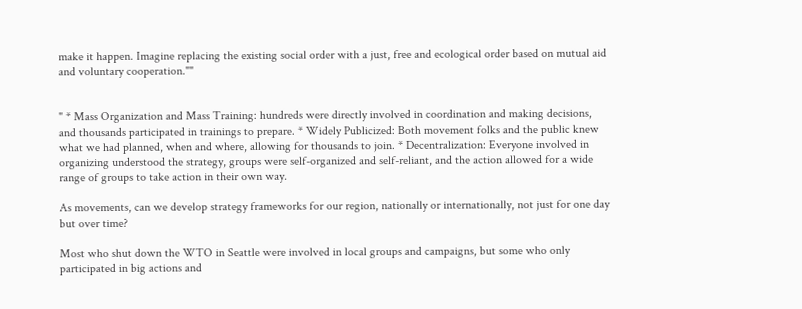make it happen. Imagine replacing the existing social order with a just, free and ecological order based on mutual aid and voluntary cooperation.""


" * Mass Organization and Mass Training: hundreds were directly involved in coordination and making decisions, and thousands participated in trainings to prepare. * Widely Publicized: Both movement folks and the public knew what we had planned, when and where, allowing for thousands to join. * Decentralization: Everyone involved in organizing understood the strategy, groups were self-organized and self-reliant, and the action allowed for a wide range of groups to take action in their own way.

As movements, can we develop strategy frameworks for our region, nationally or internationally, not just for one day but over time?

Most who shut down the WTO in Seattle were involved in local groups and campaigns, but some who only participated in big actions and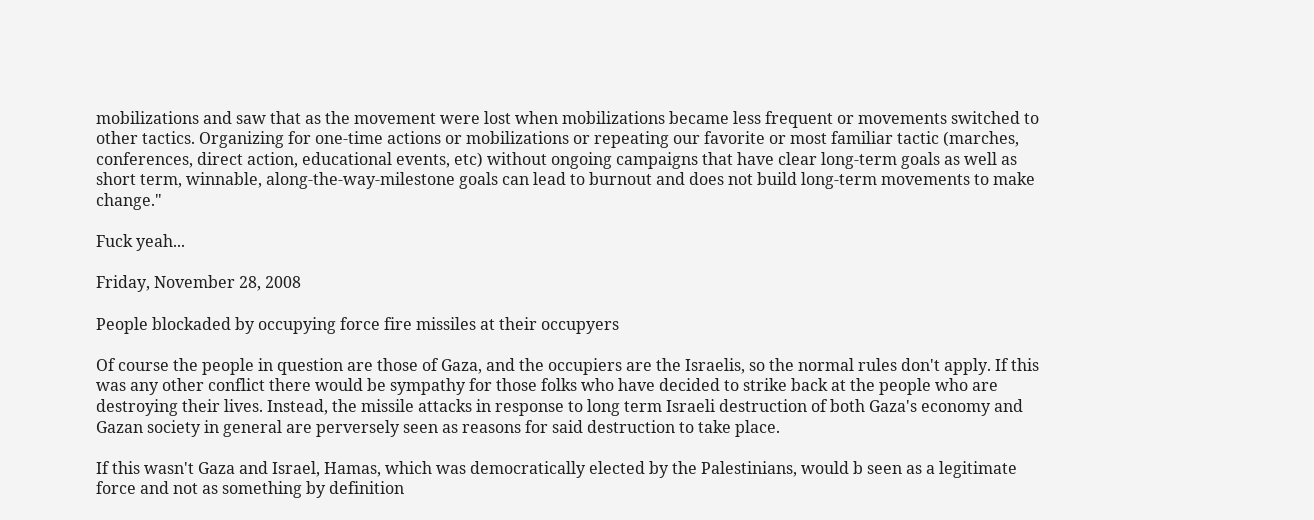mobilizations and saw that as the movement were lost when mobilizations became less frequent or movements switched to other tactics. Organizing for one-time actions or mobilizations or repeating our favorite or most familiar tactic (marches, conferences, direct action, educational events, etc) without ongoing campaigns that have clear long-term goals as well as short term, winnable, along-the-way-milestone goals can lead to burnout and does not build long-term movements to make change."

Fuck yeah...

Friday, November 28, 2008

People blockaded by occupying force fire missiles at their occupyers

Of course the people in question are those of Gaza, and the occupiers are the Israelis, so the normal rules don't apply. If this was any other conflict there would be sympathy for those folks who have decided to strike back at the people who are destroying their lives. Instead, the missile attacks in response to long term Israeli destruction of both Gaza's economy and Gazan society in general are perversely seen as reasons for said destruction to take place.

If this wasn't Gaza and Israel, Hamas, which was democratically elected by the Palestinians, would b seen as a legitimate force and not as something by definition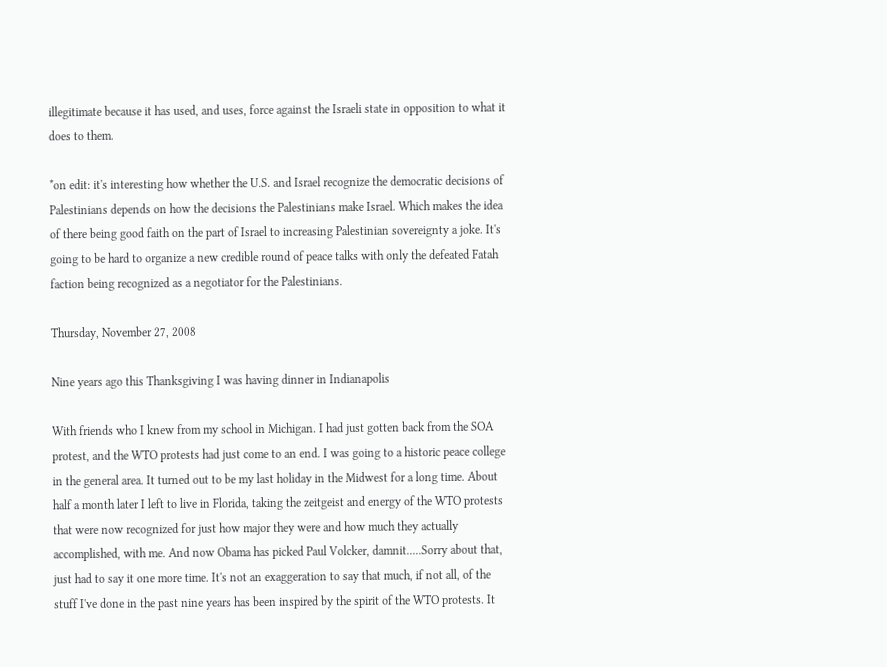illegitimate because it has used, and uses, force against the Israeli state in opposition to what it does to them.

*on edit: it's interesting how whether the U.S. and Israel recognize the democratic decisions of Palestinians depends on how the decisions the Palestinians make Israel. Which makes the idea of there being good faith on the part of Israel to increasing Palestinian sovereignty a joke. It's going to be hard to organize a new credible round of peace talks with only the defeated Fatah faction being recognized as a negotiator for the Palestinians.

Thursday, November 27, 2008

Nine years ago this Thanksgiving I was having dinner in Indianapolis

With friends who I knew from my school in Michigan. I had just gotten back from the SOA protest, and the WTO protests had just come to an end. I was going to a historic peace college in the general area. It turned out to be my last holiday in the Midwest for a long time. About half a month later I left to live in Florida, taking the zeitgeist and energy of the WTO protests that were now recognized for just how major they were and how much they actually accomplished, with me. And now Obama has picked Paul Volcker, damnit.....Sorry about that, just had to say it one more time. It's not an exaggeration to say that much, if not all, of the stuff I've done in the past nine years has been inspired by the spirit of the WTO protests. It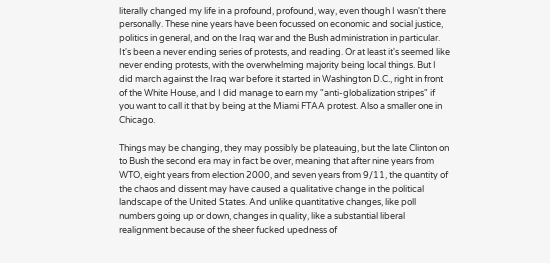literally changed my life in a profound, profound, way, even though I wasn't there personally. These nine years have been focussed on economic and social justice, politics in general, and on the Iraq war and the Bush administration in particular. It's been a never ending series of protests, and reading. Or at least it's seemed like never ending protests, with the overwhelming majority being local things. But I did march against the Iraq war before it started in Washington D.C., right in front of the White House, and I did manage to earn my "anti-globalization stripes" if you want to call it that by being at the Miami FTAA protest. Also a smaller one in Chicago.

Things may be changing, they may possibly be plateauing, but the late Clinton on to Bush the second era may in fact be over, meaning that after nine years from WTO, eight years from election 2000, and seven years from 9/11, the quantity of the chaos and dissent may have caused a qualitative change in the political landscape of the United States. And unlike quantitative changes, like poll numbers going up or down, changes in quality, like a substantial liberal realignment because of the sheer fucked upedness of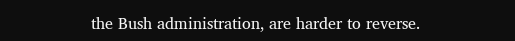the Bush administration, are harder to reverse.